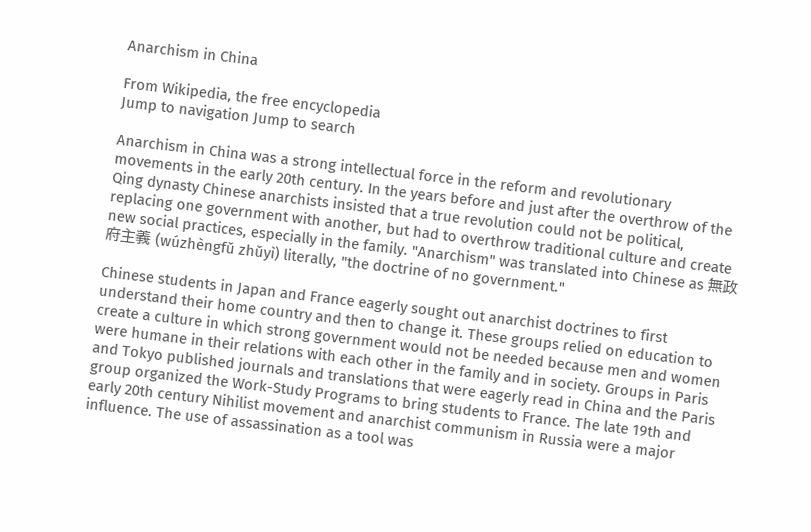Anarchism in China

From Wikipedia, the free encyclopedia
Jump to navigation Jump to search

Anarchism in China was a strong intellectual force in the reform and revolutionary movements in the early 20th century. In the years before and just after the overthrow of the Qing dynasty Chinese anarchists insisted that a true revolution could not be political, replacing one government with another, but had to overthrow traditional culture and create new social practices, especially in the family. "Anarchism" was translated into Chinese as 無政府主義 (wúzhèngfǔ zhǔyì) literally, "the doctrine of no government."

Chinese students in Japan and France eagerly sought out anarchist doctrines to first understand their home country and then to change it. These groups relied on education to create a culture in which strong government would not be needed because men and women were humane in their relations with each other in the family and in society. Groups in Paris and Tokyo published journals and translations that were eagerly read in China and the Paris group organized the Work-Study Programs to bring students to France. The late 19th and early 20th century Nihilist movement and anarchist communism in Russia were a major influence. The use of assassination as a tool was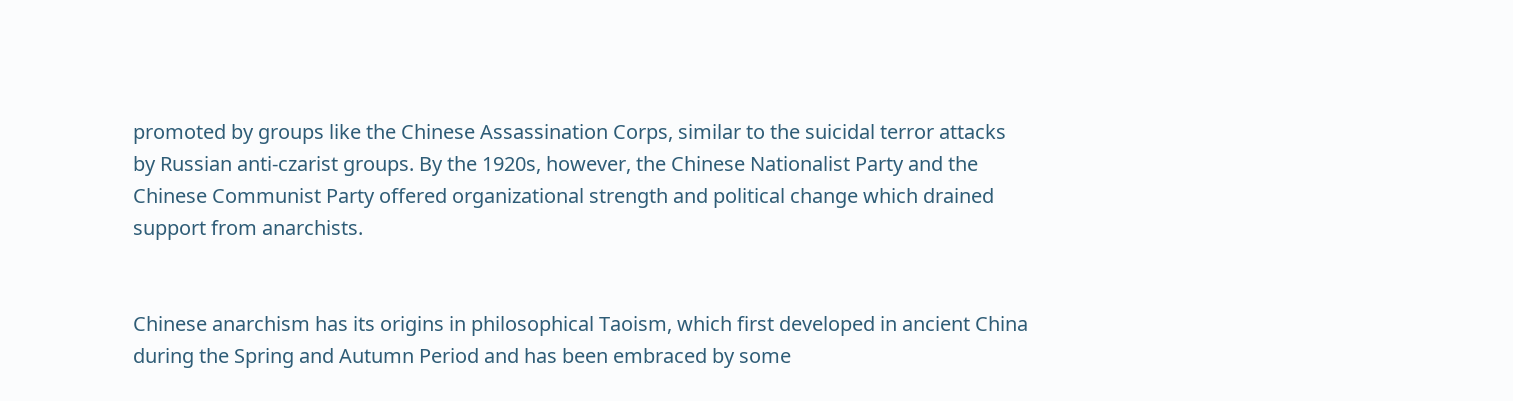promoted by groups like the Chinese Assassination Corps, similar to the suicidal terror attacks by Russian anti-czarist groups. By the 1920s, however, the Chinese Nationalist Party and the Chinese Communist Party offered organizational strength and political change which drained support from anarchists.


Chinese anarchism has its origins in philosophical Taoism, which first developed in ancient China during the Spring and Autumn Period and has been embraced by some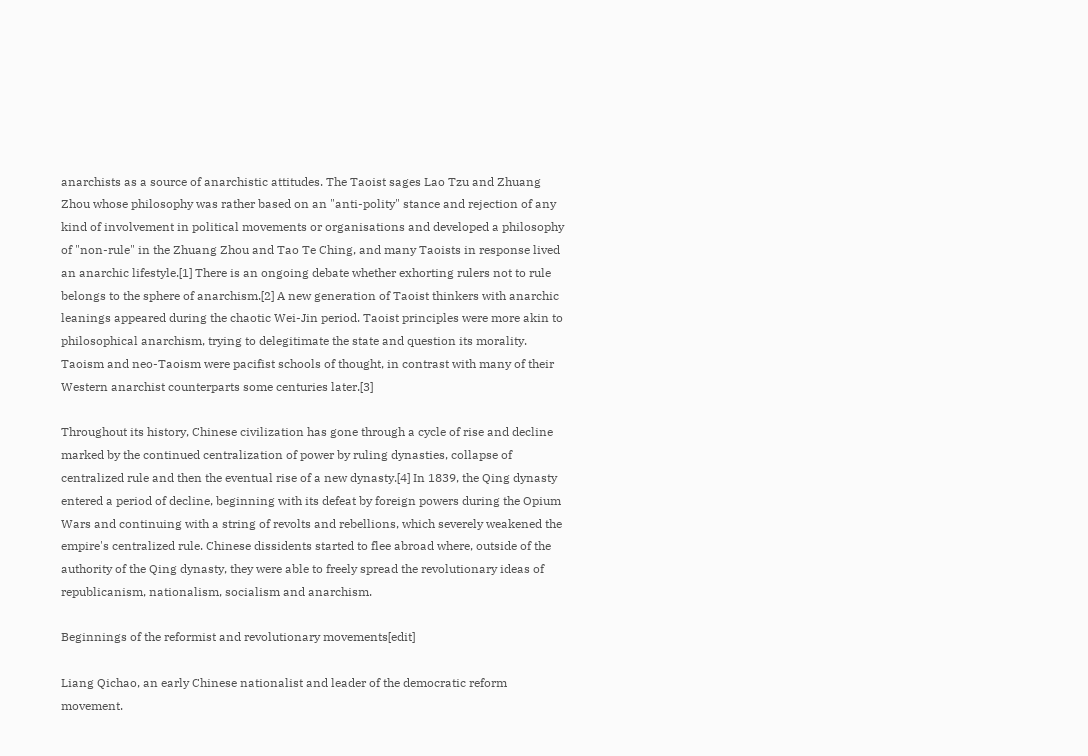anarchists as a source of anarchistic attitudes. The Taoist sages Lao Tzu and Zhuang Zhou whose philosophy was rather based on an "anti-polity" stance and rejection of any kind of involvement in political movements or organisations and developed a philosophy of "non-rule" in the Zhuang Zhou and Tao Te Ching, and many Taoists in response lived an anarchic lifestyle.[1] There is an ongoing debate whether exhorting rulers not to rule belongs to the sphere of anarchism.[2] A new generation of Taoist thinkers with anarchic leanings appeared during the chaotic Wei-Jin period. Taoist principles were more akin to philosophical anarchism, trying to delegitimate the state and question its morality. Taoism and neo-Taoism were pacifist schools of thought, in contrast with many of their Western anarchist counterparts some centuries later.[3]

Throughout its history, Chinese civilization has gone through a cycle of rise and decline marked by the continued centralization of power by ruling dynasties, collapse of centralized rule and then the eventual rise of a new dynasty.[4] In 1839, the Qing dynasty entered a period of decline, beginning with its defeat by foreign powers during the Opium Wars and continuing with a string of revolts and rebellions, which severely weakened the empire's centralized rule. Chinese dissidents started to flee abroad where, outside of the authority of the Qing dynasty, they were able to freely spread the revolutionary ideas of republicanism, nationalism, socialism and anarchism.

Beginnings of the reformist and revolutionary movements[edit]

Liang Qichao, an early Chinese nationalist and leader of the democratic reform movement.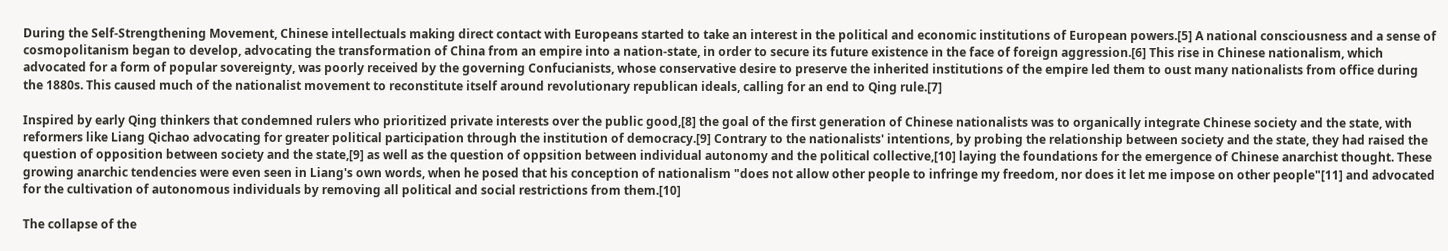During the Self-Strengthening Movement, Chinese intellectuals making direct contact with Europeans started to take an interest in the political and economic institutions of European powers.[5] A national consciousness and a sense of cosmopolitanism began to develop, advocating the transformation of China from an empire into a nation-state, in order to secure its future existence in the face of foreign aggression.[6] This rise in Chinese nationalism, which advocated for a form of popular sovereignty, was poorly received by the governing Confucianists, whose conservative desire to preserve the inherited institutions of the empire led them to oust many nationalists from office during the 1880s. This caused much of the nationalist movement to reconstitute itself around revolutionary republican ideals, calling for an end to Qing rule.[7]

Inspired by early Qing thinkers that condemned rulers who prioritized private interests over the public good,[8] the goal of the first generation of Chinese nationalists was to organically integrate Chinese society and the state, with reformers like Liang Qichao advocating for greater political participation through the institution of democracy.[9] Contrary to the nationalists' intentions, by probing the relationship between society and the state, they had raised the question of opposition between society and the state,[9] as well as the question of oppsition between individual autonomy and the political collective,[10] laying the foundations for the emergence of Chinese anarchist thought. These growing anarchic tendencies were even seen in Liang's own words, when he posed that his conception of nationalism "does not allow other people to infringe my freedom, nor does it let me impose on other people"[11] and advocated for the cultivation of autonomous individuals by removing all political and social restrictions from them.[10]

The collapse of the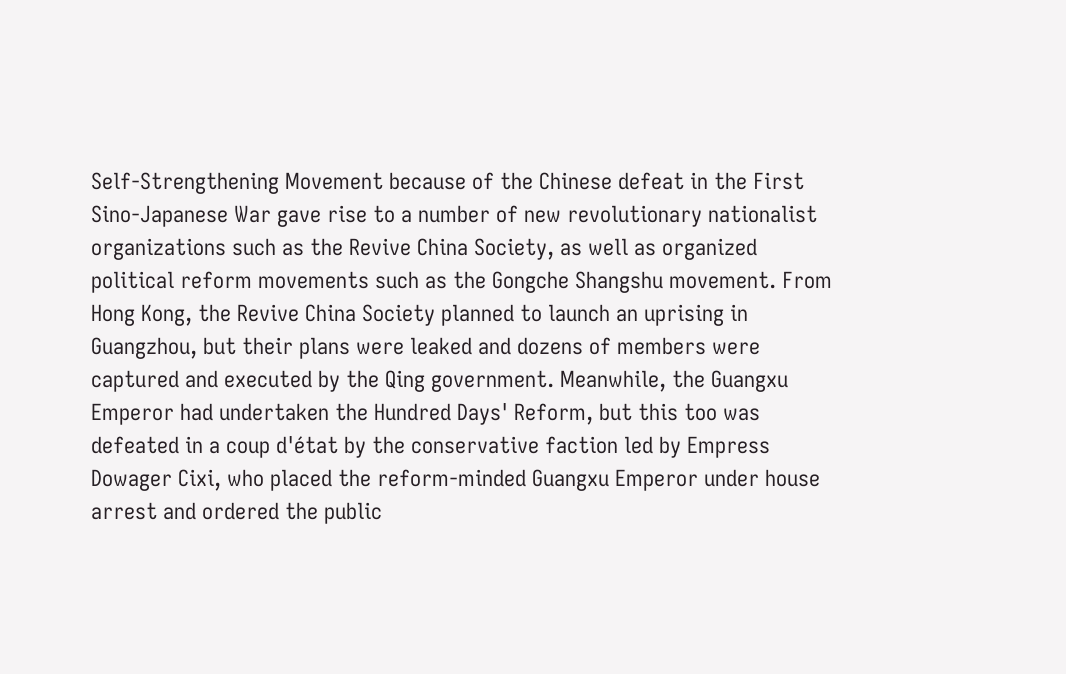Self-Strengthening Movement because of the Chinese defeat in the First Sino-Japanese War gave rise to a number of new revolutionary nationalist organizations such as the Revive China Society, as well as organized political reform movements such as the Gongche Shangshu movement. From Hong Kong, the Revive China Society planned to launch an uprising in Guangzhou, but their plans were leaked and dozens of members were captured and executed by the Qing government. Meanwhile, the Guangxu Emperor had undertaken the Hundred Days' Reform, but this too was defeated in a coup d'état by the conservative faction led by Empress Dowager Cixi, who placed the reform-minded Guangxu Emperor under house arrest and ordered the public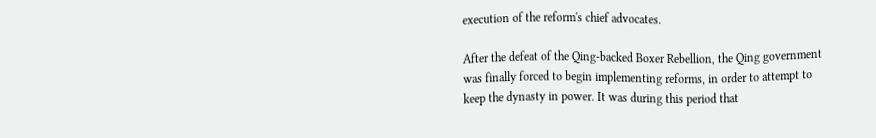execution of the reform's chief advocates.

After the defeat of the Qing-backed Boxer Rebellion, the Qing government was finally forced to begin implementing reforms, in order to attempt to keep the dynasty in power. It was during this period that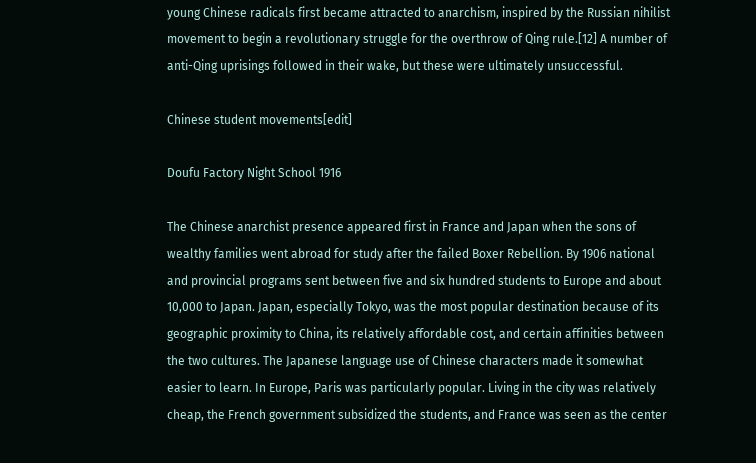young Chinese radicals first became attracted to anarchism, inspired by the Russian nihilist movement to begin a revolutionary struggle for the overthrow of Qing rule.[12] A number of anti-Qing uprisings followed in their wake, but these were ultimately unsuccessful.

Chinese student movements[edit]

Doufu Factory Night School 1916

The Chinese anarchist presence appeared first in France and Japan when the sons of wealthy families went abroad for study after the failed Boxer Rebellion. By 1906 national and provincial programs sent between five and six hundred students to Europe and about 10,000 to Japan. Japan, especially Tokyo, was the most popular destination because of its geographic proximity to China, its relatively affordable cost, and certain affinities between the two cultures. The Japanese language use of Chinese characters made it somewhat easier to learn. In Europe, Paris was particularly popular. Living in the city was relatively cheap, the French government subsidized the students, and France was seen as the center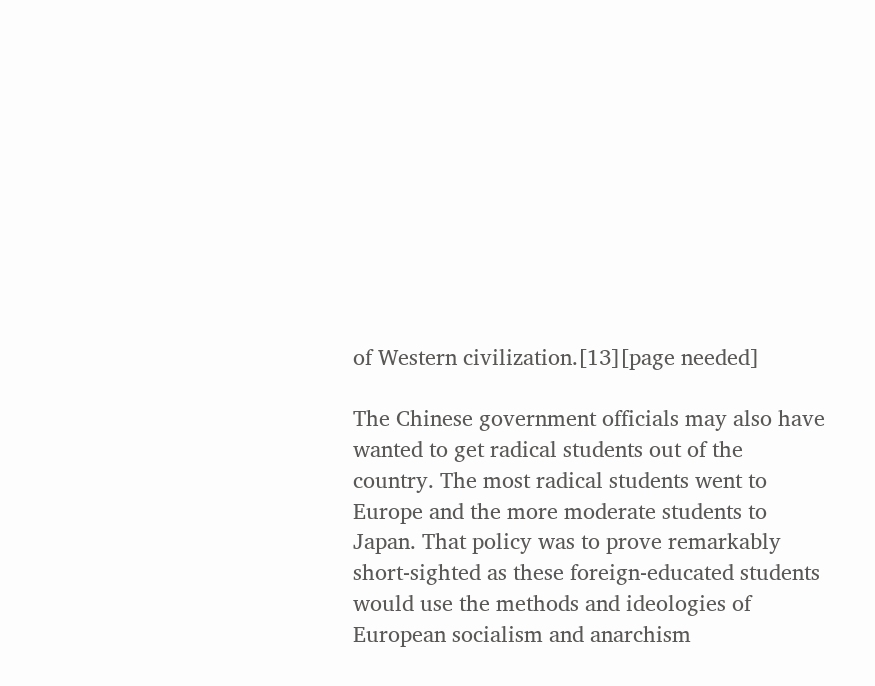of Western civilization.[13][page needed]

The Chinese government officials may also have wanted to get radical students out of the country. The most radical students went to Europe and the more moderate students to Japan. That policy was to prove remarkably short-sighted as these foreign-educated students would use the methods and ideologies of European socialism and anarchism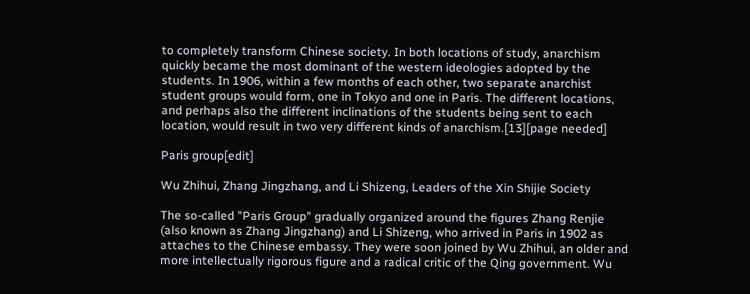to completely transform Chinese society. In both locations of study, anarchism quickly became the most dominant of the western ideologies adopted by the students. In 1906, within a few months of each other, two separate anarchist student groups would form, one in Tokyo and one in Paris. The different locations, and perhaps also the different inclinations of the students being sent to each location, would result in two very different kinds of anarchism.[13][page needed]

Paris group[edit]

Wu Zhihui, Zhang Jingzhang, and Li Shizeng, Leaders of the Xin Shijie Society

The so-called "Paris Group" gradually organized around the figures Zhang Renjie (also known as Zhang Jingzhang) and Li Shizeng, who arrived in Paris in 1902 as attaches to the Chinese embassy. They were soon joined by Wu Zhihui, an older and more intellectually rigorous figure and a radical critic of the Qing government. Wu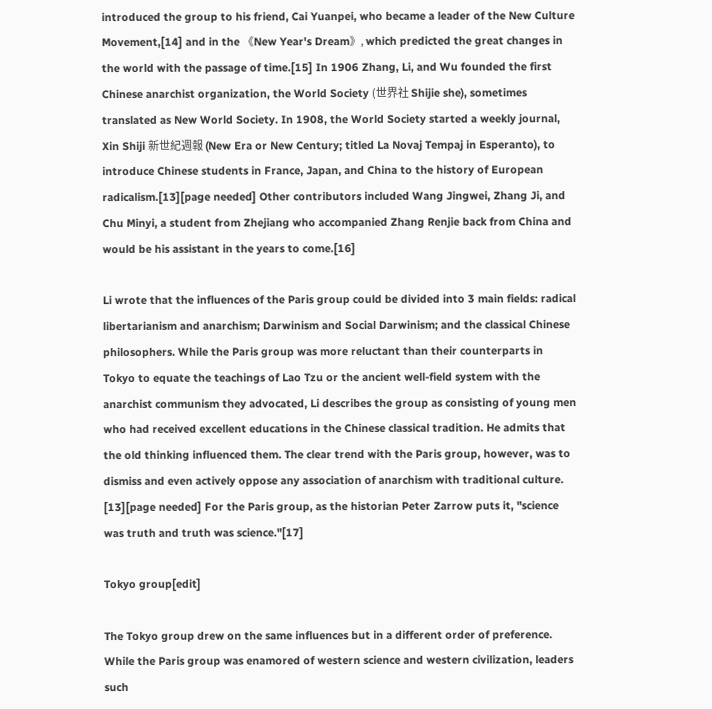introduced the group to his friend, Cai Yuanpei, who became a leader of the New Culture Movement,[14] and in the 《New Year's Dream》, which predicted the great changes in the world with the passage of time.[15] In 1906 Zhang, Li, and Wu founded the first Chinese anarchist organization, the World Society (世界社 Shijie she), sometimes translated as New World Society. In 1908, the World Society started a weekly journal, Xin Shiji 新世紀週報 (New Era or New Century; titled La Novaj Tempaj in Esperanto), to introduce Chinese students in France, Japan, and China to the history of European radicalism.[13][page needed] Other contributors included Wang Jingwei, Zhang Ji, and Chu Minyi, a student from Zhejiang who accompanied Zhang Renjie back from China and would be his assistant in the years to come.[16]

Li wrote that the influences of the Paris group could be divided into 3 main fields: radical libertarianism and anarchism; Darwinism and Social Darwinism; and the classical Chinese philosophers. While the Paris group was more reluctant than their counterparts in Tokyo to equate the teachings of Lao Tzu or the ancient well-field system with the anarchist communism they advocated, Li describes the group as consisting of young men who had received excellent educations in the Chinese classical tradition. He admits that the old thinking influenced them. The clear trend with the Paris group, however, was to dismiss and even actively oppose any association of anarchism with traditional culture. [13][page needed] For the Paris group, as the historian Peter Zarrow puts it, "science was truth and truth was science."[17]

Tokyo group[edit]

The Tokyo group drew on the same influences but in a different order of preference. While the Paris group was enamored of western science and western civilization, leaders such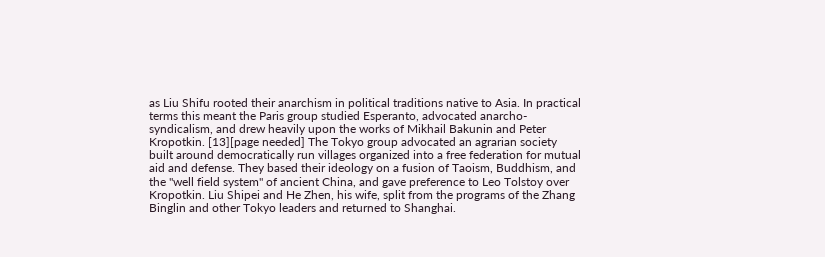as Liu Shifu rooted their anarchism in political traditions native to Asia. In practical terms this meant the Paris group studied Esperanto, advocated anarcho-syndicalism, and drew heavily upon the works of Mikhail Bakunin and Peter Kropotkin. [13][page needed] The Tokyo group advocated an agrarian society built around democratically run villages organized into a free federation for mutual aid and defense. They based their ideology on a fusion of Taoism, Buddhism, and the "well field system" of ancient China, and gave preference to Leo Tolstoy over Kropotkin. Liu Shipei and He Zhen, his wife, split from the programs of the Zhang Binglin and other Tokyo leaders and returned to Shanghai.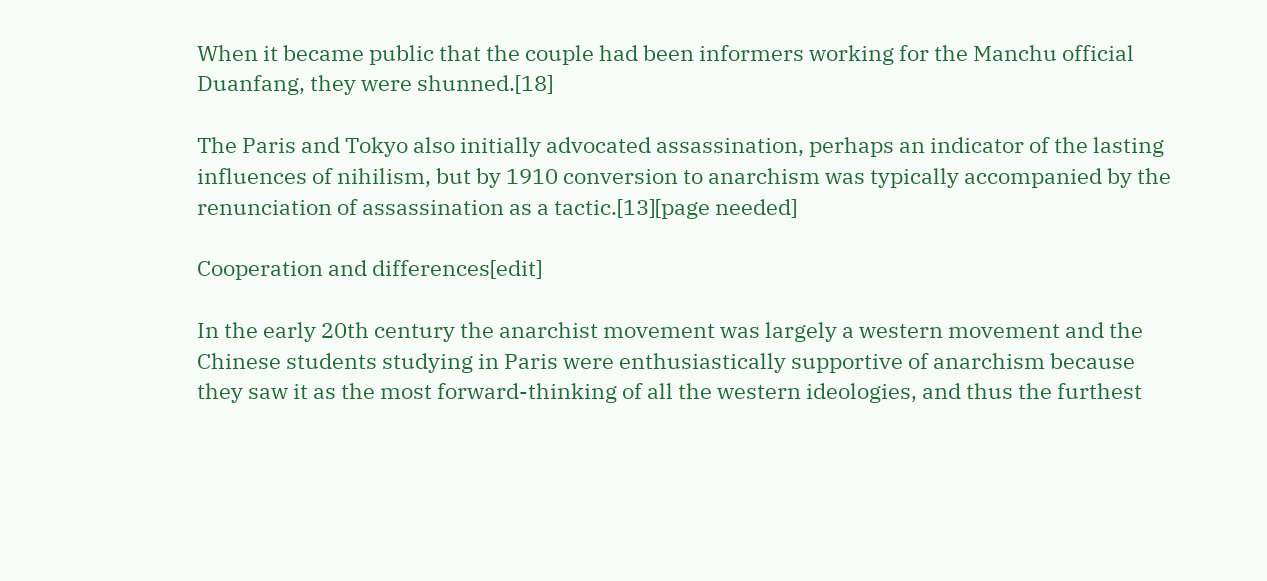When it became public that the couple had been informers working for the Manchu official Duanfang, they were shunned.[18]

The Paris and Tokyo also initially advocated assassination, perhaps an indicator of the lasting influences of nihilism, but by 1910 conversion to anarchism was typically accompanied by the renunciation of assassination as a tactic.[13][page needed]

Cooperation and differences[edit]

In the early 20th century the anarchist movement was largely a western movement and the Chinese students studying in Paris were enthusiastically supportive of anarchism because they saw it as the most forward-thinking of all the western ideologies, and thus the furthest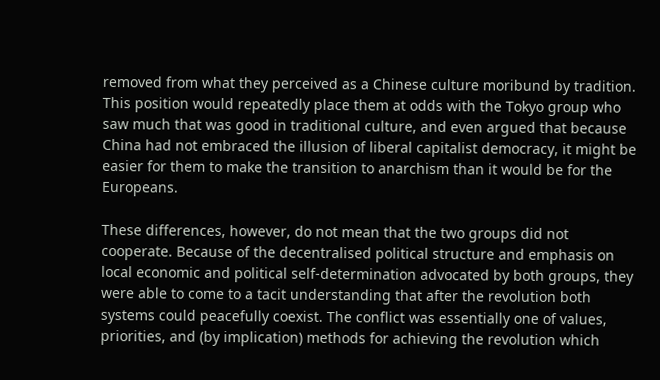removed from what they perceived as a Chinese culture moribund by tradition. This position would repeatedly place them at odds with the Tokyo group who saw much that was good in traditional culture, and even argued that because China had not embraced the illusion of liberal capitalist democracy, it might be easier for them to make the transition to anarchism than it would be for the Europeans.

These differences, however, do not mean that the two groups did not cooperate. Because of the decentralised political structure and emphasis on local economic and political self-determination advocated by both groups, they were able to come to a tacit understanding that after the revolution both systems could peacefully coexist. The conflict was essentially one of values, priorities, and (by implication) methods for achieving the revolution which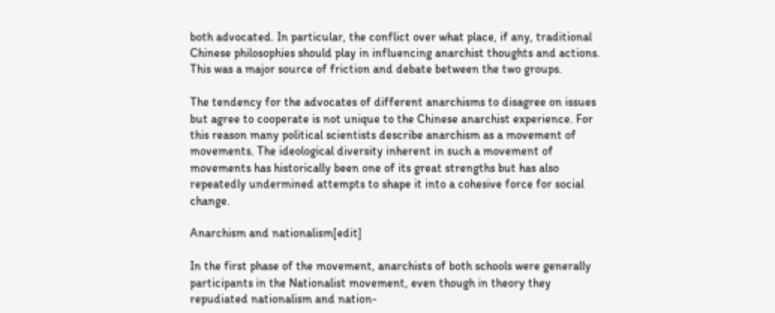both advocated. In particular, the conflict over what place, if any, traditional Chinese philosophies should play in influencing anarchist thoughts and actions. This was a major source of friction and debate between the two groups.

The tendency for the advocates of different anarchisms to disagree on issues but agree to cooperate is not unique to the Chinese anarchist experience. For this reason many political scientists describe anarchism as a movement of movements. The ideological diversity inherent in such a movement of movements has historically been one of its great strengths but has also repeatedly undermined attempts to shape it into a cohesive force for social change.

Anarchism and nationalism[edit]

In the first phase of the movement, anarchists of both schools were generally participants in the Nationalist movement, even though in theory they repudiated nationalism and nation-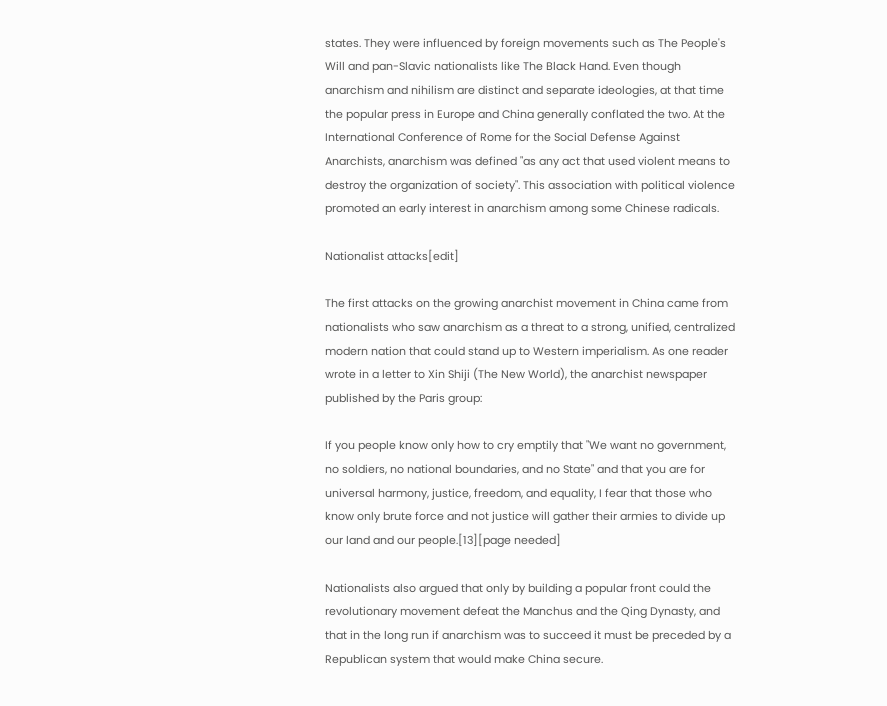states. They were influenced by foreign movements such as The People's Will and pan-Slavic nationalists like The Black Hand. Even though anarchism and nihilism are distinct and separate ideologies, at that time the popular press in Europe and China generally conflated the two. At the International Conference of Rome for the Social Defense Against Anarchists, anarchism was defined "as any act that used violent means to destroy the organization of society". This association with political violence promoted an early interest in anarchism among some Chinese radicals.

Nationalist attacks[edit]

The first attacks on the growing anarchist movement in China came from nationalists who saw anarchism as a threat to a strong, unified, centralized modern nation that could stand up to Western imperialism. As one reader wrote in a letter to Xin Shiji (The New World), the anarchist newspaper published by the Paris group:

If you people know only how to cry emptily that "We want no government, no soldiers, no national boundaries, and no State" and that you are for universal harmony, justice, freedom, and equality, I fear that those who know only brute force and not justice will gather their armies to divide up our land and our people.[13][page needed]

Nationalists also argued that only by building a popular front could the revolutionary movement defeat the Manchus and the Qing Dynasty, and that in the long run if anarchism was to succeed it must be preceded by a Republican system that would make China secure.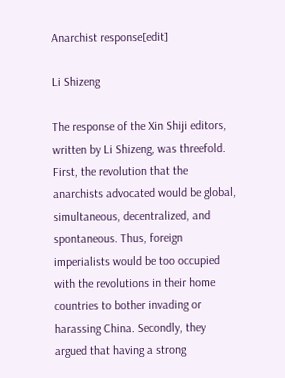Anarchist response[edit]

Li Shizeng

The response of the Xin Shiji editors, written by Li Shizeng, was threefold. First, the revolution that the anarchists advocated would be global, simultaneous, decentralized, and spontaneous. Thus, foreign imperialists would be too occupied with the revolutions in their home countries to bother invading or harassing China. Secondly, they argued that having a strong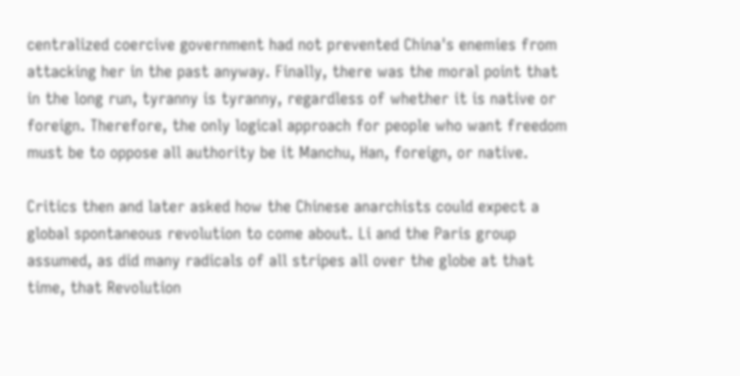centralized coercive government had not prevented China's enemies from attacking her in the past anyway. Finally, there was the moral point that in the long run, tyranny is tyranny, regardless of whether it is native or foreign. Therefore, the only logical approach for people who want freedom must be to oppose all authority be it Manchu, Han, foreign, or native.

Critics then and later asked how the Chinese anarchists could expect a global spontaneous revolution to come about. Li and the Paris group assumed, as did many radicals of all stripes all over the globe at that time, that Revolution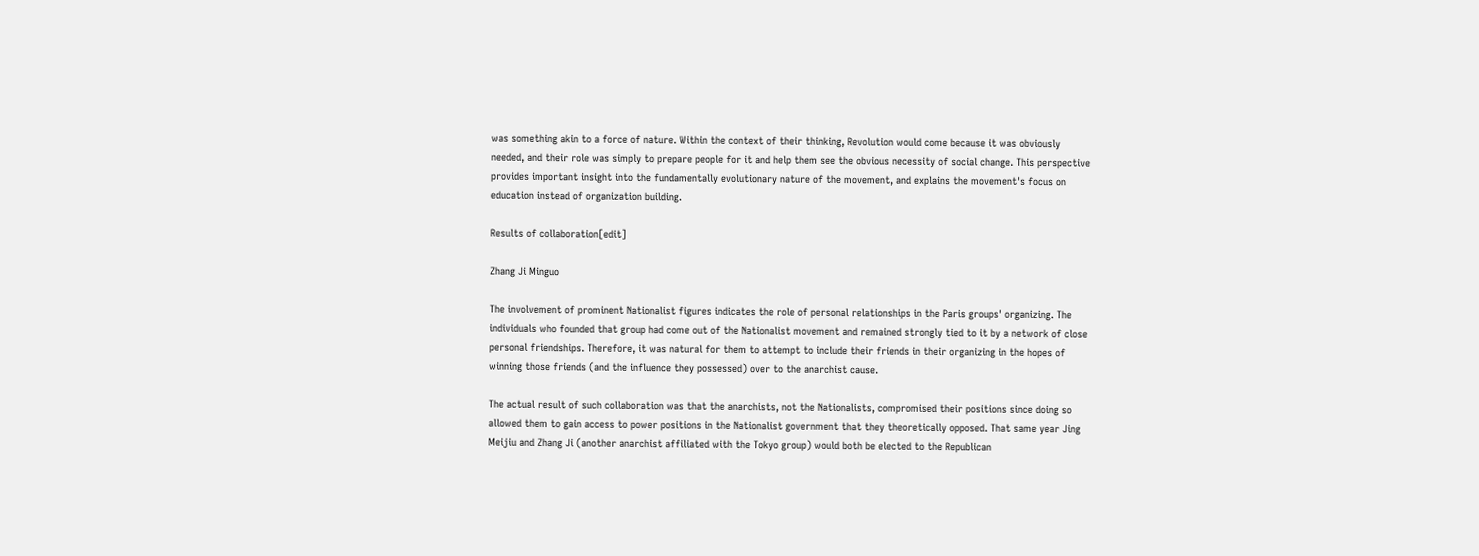was something akin to a force of nature. Within the context of their thinking, Revolution would come because it was obviously needed, and their role was simply to prepare people for it and help them see the obvious necessity of social change. This perspective provides important insight into the fundamentally evolutionary nature of the movement, and explains the movement's focus on education instead of organization building.

Results of collaboration[edit]

Zhang Ji Minguo

The involvement of prominent Nationalist figures indicates the role of personal relationships in the Paris groups' organizing. The individuals who founded that group had come out of the Nationalist movement and remained strongly tied to it by a network of close personal friendships. Therefore, it was natural for them to attempt to include their friends in their organizing in the hopes of winning those friends (and the influence they possessed) over to the anarchist cause.

The actual result of such collaboration was that the anarchists, not the Nationalists, compromised their positions since doing so allowed them to gain access to power positions in the Nationalist government that they theoretically opposed. That same year Jing Meijiu and Zhang Ji (another anarchist affiliated with the Tokyo group) would both be elected to the Republican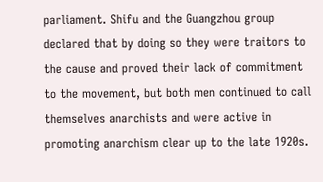parliament. Shifu and the Guangzhou group declared that by doing so they were traitors to the cause and proved their lack of commitment to the movement, but both men continued to call themselves anarchists and were active in promoting anarchism clear up to the late 1920s.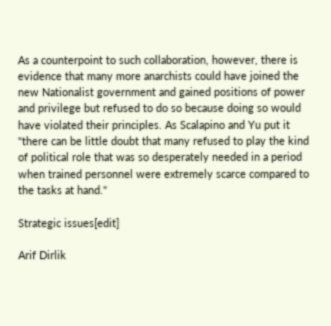As a counterpoint to such collaboration, however, there is evidence that many more anarchists could have joined the new Nationalist government and gained positions of power and privilege but refused to do so because doing so would have violated their principles. As Scalapino and Yu put it "there can be little doubt that many refused to play the kind of political role that was so desperately needed in a period when trained personnel were extremely scarce compared to the tasks at hand."

Strategic issues[edit]

Arif Dirlik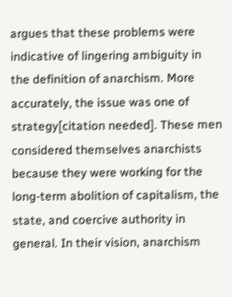argues that these problems were indicative of lingering ambiguity in the definition of anarchism. More accurately, the issue was one of strategy[citation needed]. These men considered themselves anarchists because they were working for the long-term abolition of capitalism, the state, and coercive authority in general. In their vision, anarchism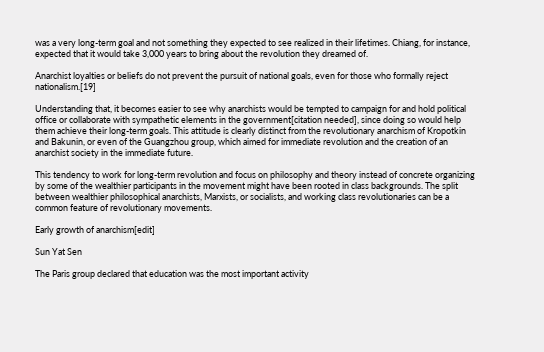was a very long-term goal and not something they expected to see realized in their lifetimes. Chiang, for instance, expected that it would take 3,000 years to bring about the revolution they dreamed of.

Anarchist loyalties or beliefs do not prevent the pursuit of national goals, even for those who formally reject nationalism.[19]

Understanding that, it becomes easier to see why anarchists would be tempted to campaign for and hold political office or collaborate with sympathetic elements in the government[citation needed], since doing so would help them achieve their long-term goals. This attitude is clearly distinct from the revolutionary anarchism of Kropotkin and Bakunin, or even of the Guangzhou group, which aimed for immediate revolution and the creation of an anarchist society in the immediate future.

This tendency to work for long-term revolution and focus on philosophy and theory instead of concrete organizing by some of the wealthier participants in the movement might have been rooted in class backgrounds. The split between wealthier philosophical anarchists, Marxists, or socialists, and working class revolutionaries can be a common feature of revolutionary movements.

Early growth of anarchism[edit]

Sun Yat Sen

The Paris group declared that education was the most important activity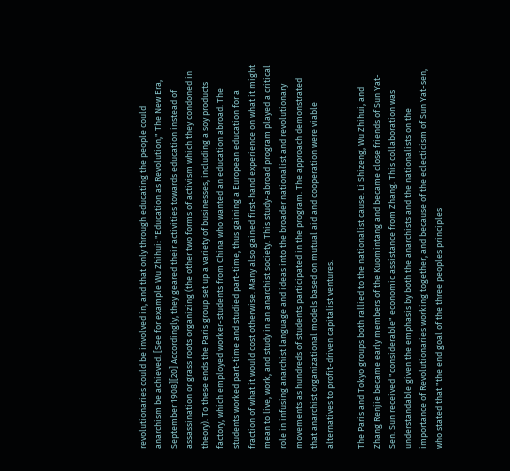revolutionaries could be involved in, and that only through educating the people could anarchism be achieved. [See for example Wu Zhihui: "Education as Revolution," The New Era, September 1908][20] Accordingly, they geared their activities towards education instead of assassination or grass roots organizing (the other two forms of activism which they condoned in theory). To these ends the Paris group set up a variety of businesses, including a soy products factory, which employed worker-students from China who wanted an education abroad. The students worked part-time and studied part-time, thus gaining a European education for a fraction of what it would cost otherwise. Many also gained first-hand experience on what it might mean to live, work, and study in an anarchist society. This study-abroad program played a critical role in infusing anarchist language and ideas into the broader nationalist and revolutionary movements as hundreds of students participated in the program. The approach demonstrated that anarchist organizational models based on mutual aid and cooperation were viable alternatives to profit-driven capitalist ventures.

The Paris and Tokyo groups both rallied to the nationalist cause. Li Shizeng, Wu Zhihui, and Zhang Renjie became early members of the Kuomintang and became close friends of Sun Yat-Sen. Sun received "considerable" economic assistance from Zhang. This collaboration was understandable given the emphasis by both the anarchists and the nationalists on the importance of Revolutionaries working together, and because of the eclecticism of Sun Yat-sen, who stated that "the end goal of the three peoples principles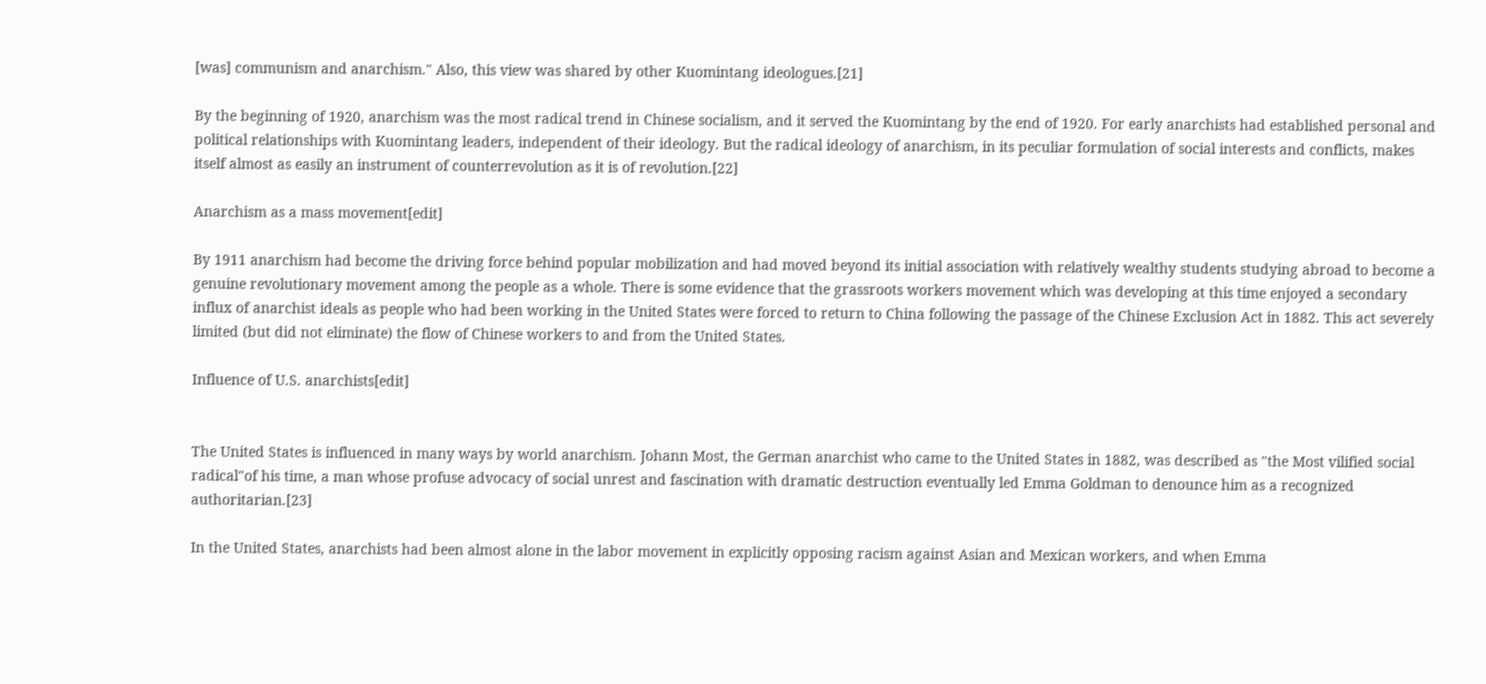[was] communism and anarchism." Also, this view was shared by other Kuomintang ideologues.[21]

By the beginning of 1920, anarchism was the most radical trend in Chinese socialism, and it served the Kuomintang by the end of 1920. For early anarchists had established personal and political relationships with Kuomintang leaders, independent of their ideology. But the radical ideology of anarchism, in its peculiar formulation of social interests and conflicts, makes itself almost as easily an instrument of counterrevolution as it is of revolution.[22]

Anarchism as a mass movement[edit]

By 1911 anarchism had become the driving force behind popular mobilization and had moved beyond its initial association with relatively wealthy students studying abroad to become a genuine revolutionary movement among the people as a whole. There is some evidence that the grassroots workers movement which was developing at this time enjoyed a secondary influx of anarchist ideals as people who had been working in the United States were forced to return to China following the passage of the Chinese Exclusion Act in 1882. This act severely limited (but did not eliminate) the flow of Chinese workers to and from the United States.

Influence of U.S. anarchists[edit]


The United States is influenced in many ways by world anarchism. Johann Most, the German anarchist who came to the United States in 1882, was described as "the Most vilified social radical"of his time, a man whose profuse advocacy of social unrest and fascination with dramatic destruction eventually led Emma Goldman to denounce him as a recognized authoritarian.[23]

In the United States, anarchists had been almost alone in the labor movement in explicitly opposing racism against Asian and Mexican workers, and when Emma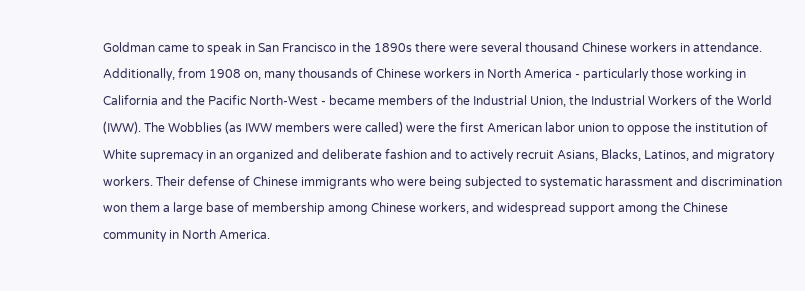Goldman came to speak in San Francisco in the 1890s there were several thousand Chinese workers in attendance. Additionally, from 1908 on, many thousands of Chinese workers in North America - particularly those working in California and the Pacific North-West - became members of the Industrial Union, the Industrial Workers of the World (IWW). The Wobblies (as IWW members were called) were the first American labor union to oppose the institution of White supremacy in an organized and deliberate fashion and to actively recruit Asians, Blacks, Latinos, and migratory workers. Their defense of Chinese immigrants who were being subjected to systematic harassment and discrimination won them a large base of membership among Chinese workers, and widespread support among the Chinese community in North America.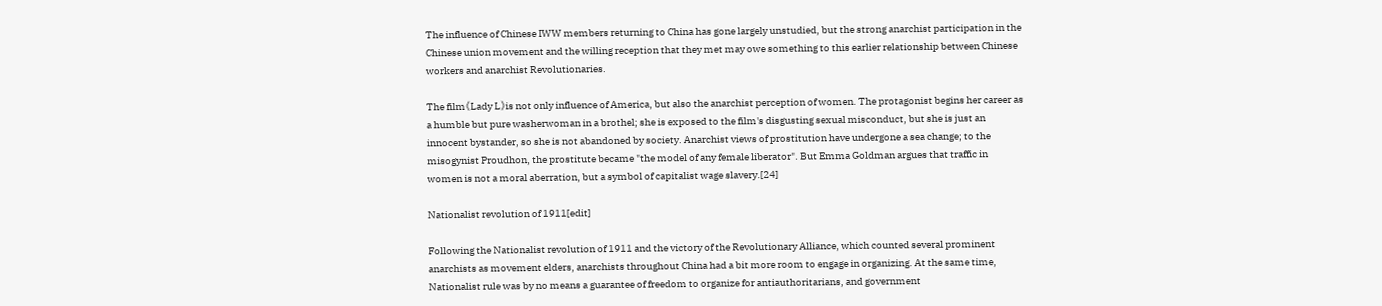The influence of Chinese IWW members returning to China has gone largely unstudied, but the strong anarchist participation in the Chinese union movement and the willing reception that they met may owe something to this earlier relationship between Chinese workers and anarchist Revolutionaries.

The film《Lady L》is not only influence of America, but also the anarchist perception of women. The protagonist begins her career as a humble but pure washerwoman in a brothel; she is exposed to the film's disgusting sexual misconduct, but she is just an innocent bystander, so she is not abandoned by society. Anarchist views of prostitution have undergone a sea change; to the misogynist Proudhon, the prostitute became "the model of any female liberator". But Emma Goldman argues that traffic in women is not a moral aberration, but a symbol of capitalist wage slavery.[24]

Nationalist revolution of 1911[edit]

Following the Nationalist revolution of 1911 and the victory of the Revolutionary Alliance, which counted several prominent anarchists as movement elders, anarchists throughout China had a bit more room to engage in organizing. At the same time, Nationalist rule was by no means a guarantee of freedom to organize for antiauthoritarians, and government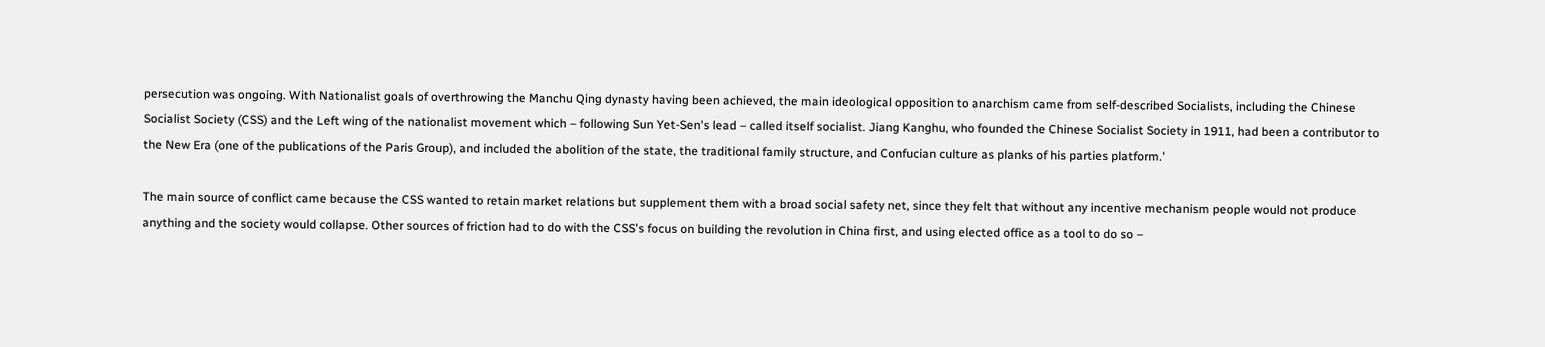persecution was ongoing. With Nationalist goals of overthrowing the Manchu Qing dynasty having been achieved, the main ideological opposition to anarchism came from self-described Socialists, including the Chinese Socialist Society (CSS) and the Left wing of the nationalist movement which – following Sun Yet-Sen's lead – called itself socialist. Jiang Kanghu, who founded the Chinese Socialist Society in 1911, had been a contributor to the New Era (one of the publications of the Paris Group), and included the abolition of the state, the traditional family structure, and Confucian culture as planks of his parties platform.'

The main source of conflict came because the CSS wanted to retain market relations but supplement them with a broad social safety net, since they felt that without any incentive mechanism people would not produce anything and the society would collapse. Other sources of friction had to do with the CSS's focus on building the revolution in China first, and using elected office as a tool to do so –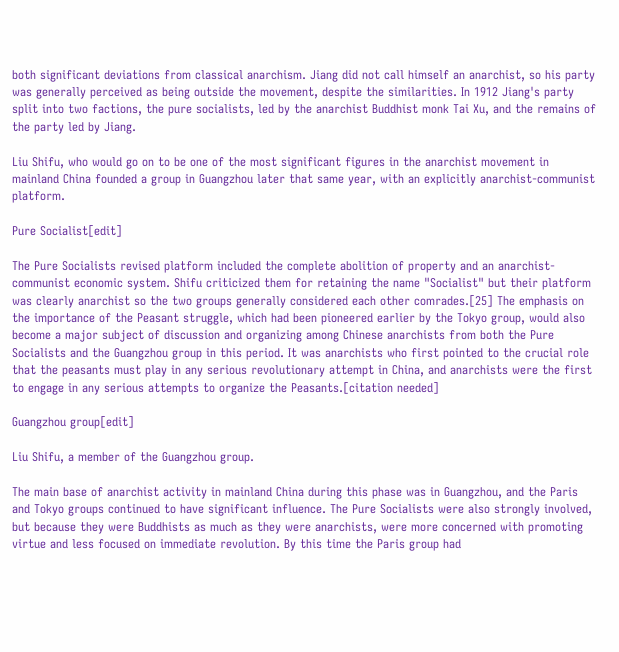both significant deviations from classical anarchism. Jiang did not call himself an anarchist, so his party was generally perceived as being outside the movement, despite the similarities. In 1912 Jiang's party split into two factions, the pure socialists, led by the anarchist Buddhist monk Tai Xu, and the remains of the party led by Jiang.

Liu Shifu, who would go on to be one of the most significant figures in the anarchist movement in mainland China founded a group in Guangzhou later that same year, with an explicitly anarchist-communist platform.

Pure Socialist[edit]

The Pure Socialists revised platform included the complete abolition of property and an anarchist-communist economic system. Shifu criticized them for retaining the name "Socialist" but their platform was clearly anarchist so the two groups generally considered each other comrades.[25] The emphasis on the importance of the Peasant struggle, which had been pioneered earlier by the Tokyo group, would also become a major subject of discussion and organizing among Chinese anarchists from both the Pure Socialists and the Guangzhou group in this period. It was anarchists who first pointed to the crucial role that the peasants must play in any serious revolutionary attempt in China, and anarchists were the first to engage in any serious attempts to organize the Peasants.[citation needed]

Guangzhou group[edit]

Liu Shifu, a member of the Guangzhou group.

The main base of anarchist activity in mainland China during this phase was in Guangzhou, and the Paris and Tokyo groups continued to have significant influence. The Pure Socialists were also strongly involved, but because they were Buddhists as much as they were anarchists, were more concerned with promoting virtue and less focused on immediate revolution. By this time the Paris group had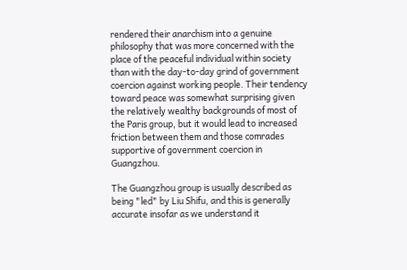rendered their anarchism into a genuine philosophy that was more concerned with the place of the peaceful individual within society than with the day-to-day grind of government coercion against working people. Their tendency toward peace was somewhat surprising given the relatively wealthy backgrounds of most of the Paris group, but it would lead to increased friction between them and those comrades supportive of government coercion in Guangzhou.

The Guangzhou group is usually described as being "led" by Liu Shifu, and this is generally accurate insofar as we understand it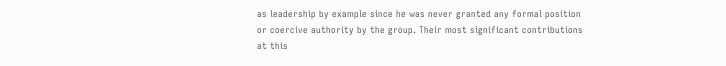as leadership by example since he was never granted any formal position or coercive authority by the group. Their most significant contributions at this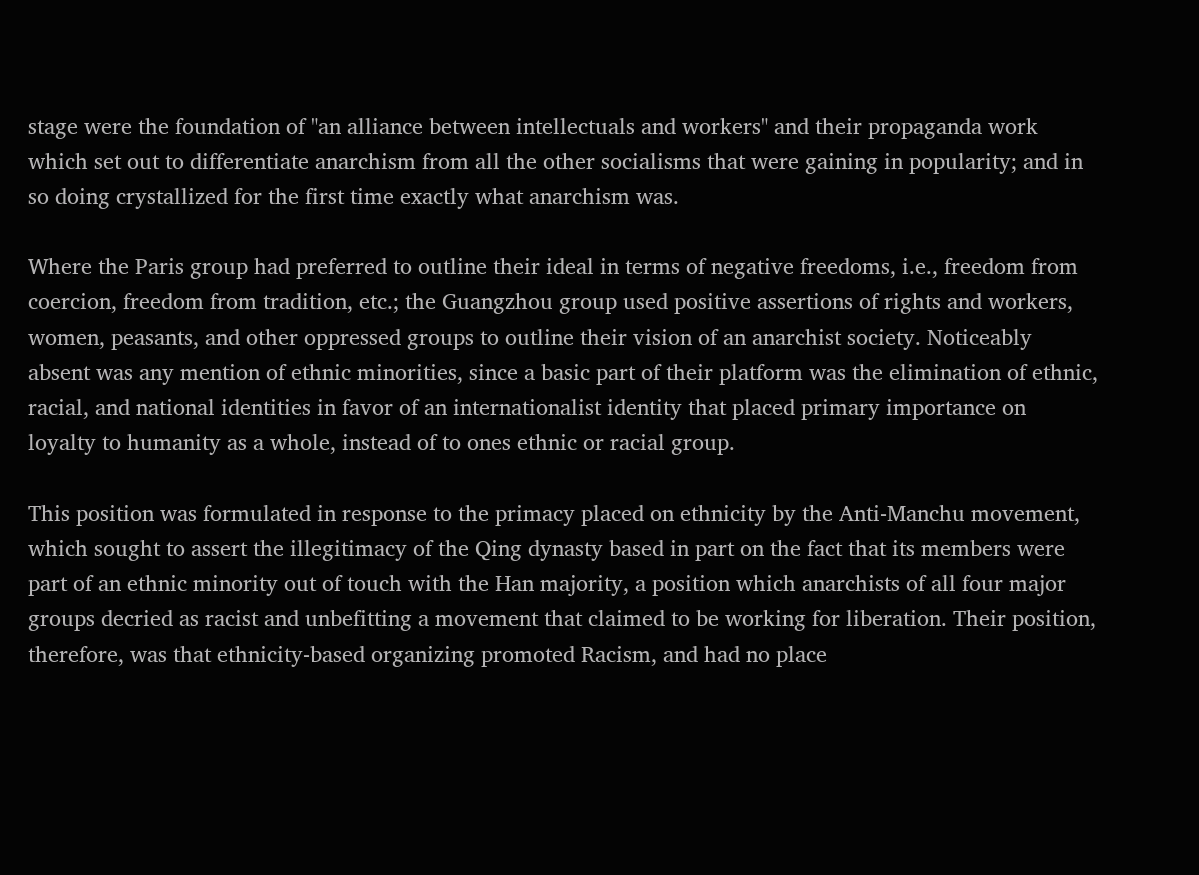stage were the foundation of "an alliance between intellectuals and workers" and their propaganda work which set out to differentiate anarchism from all the other socialisms that were gaining in popularity; and in so doing crystallized for the first time exactly what anarchism was.

Where the Paris group had preferred to outline their ideal in terms of negative freedoms, i.e., freedom from coercion, freedom from tradition, etc.; the Guangzhou group used positive assertions of rights and workers, women, peasants, and other oppressed groups to outline their vision of an anarchist society. Noticeably absent was any mention of ethnic minorities, since a basic part of their platform was the elimination of ethnic, racial, and national identities in favor of an internationalist identity that placed primary importance on loyalty to humanity as a whole, instead of to ones ethnic or racial group.

This position was formulated in response to the primacy placed on ethnicity by the Anti-Manchu movement, which sought to assert the illegitimacy of the Qing dynasty based in part on the fact that its members were part of an ethnic minority out of touch with the Han majority, a position which anarchists of all four major groups decried as racist and unbefitting a movement that claimed to be working for liberation. Their position, therefore, was that ethnicity-based organizing promoted Racism, and had no place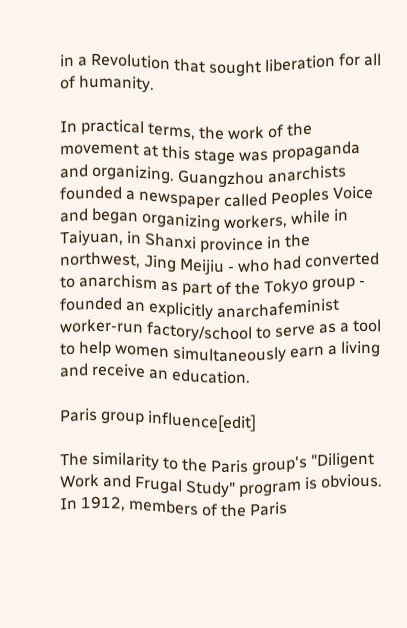in a Revolution that sought liberation for all of humanity.

In practical terms, the work of the movement at this stage was propaganda and organizing. Guangzhou anarchists founded a newspaper called Peoples Voice and began organizing workers, while in Taiyuan, in Shanxi province in the northwest, Jing Meijiu - who had converted to anarchism as part of the Tokyo group - founded an explicitly anarchafeminist worker-run factory/school to serve as a tool to help women simultaneously earn a living and receive an education.

Paris group influence[edit]

The similarity to the Paris group's "Diligent Work and Frugal Study" program is obvious. In 1912, members of the Paris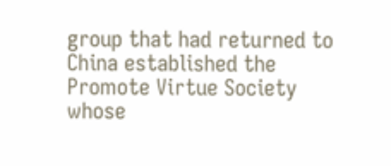group that had returned to China established the Promote Virtue Society whose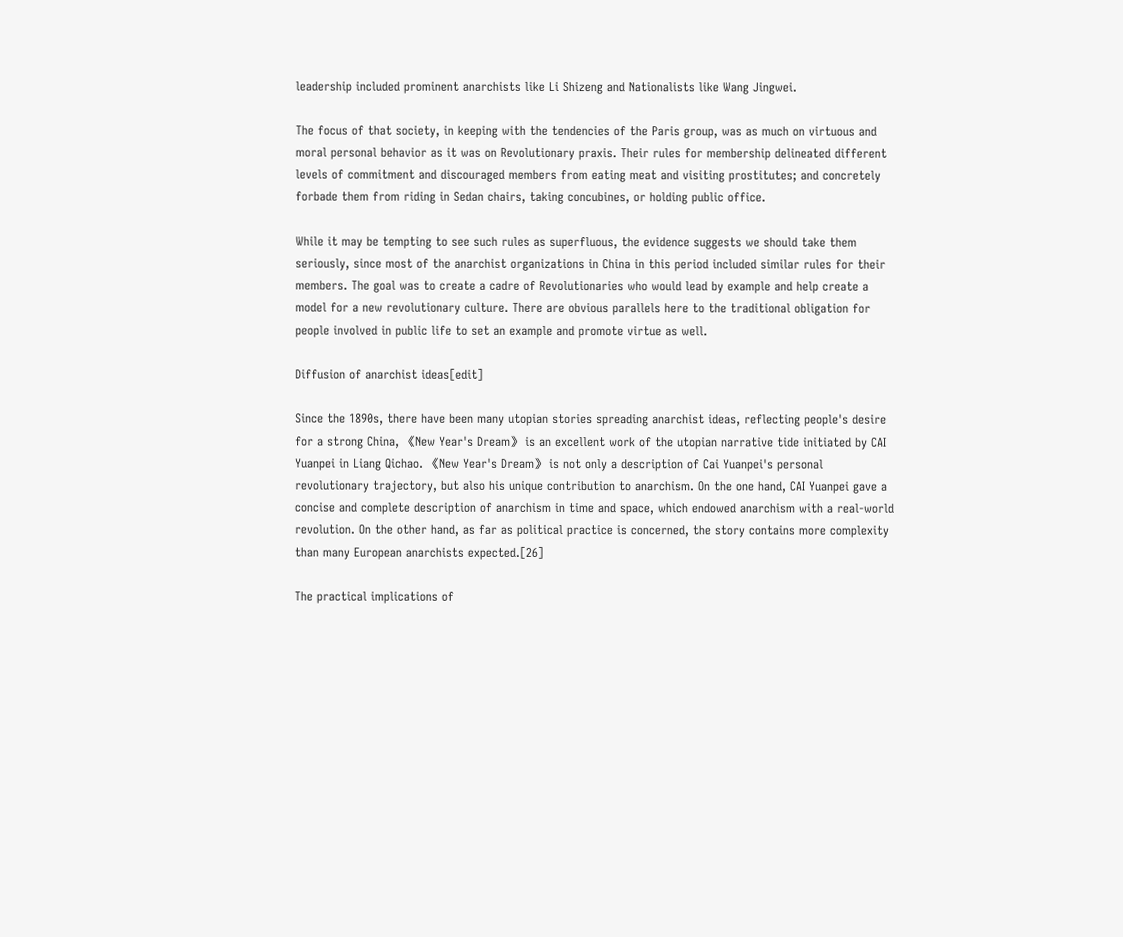leadership included prominent anarchists like Li Shizeng and Nationalists like Wang Jingwei.

The focus of that society, in keeping with the tendencies of the Paris group, was as much on virtuous and moral personal behavior as it was on Revolutionary praxis. Their rules for membership delineated different levels of commitment and discouraged members from eating meat and visiting prostitutes; and concretely forbade them from riding in Sedan chairs, taking concubines, or holding public office.

While it may be tempting to see such rules as superfluous, the evidence suggests we should take them seriously, since most of the anarchist organizations in China in this period included similar rules for their members. The goal was to create a cadre of Revolutionaries who would lead by example and help create a model for a new revolutionary culture. There are obvious parallels here to the traditional obligation for people involved in public life to set an example and promote virtue as well.

Diffusion of anarchist ideas[edit]

Since the 1890s, there have been many utopian stories spreading anarchist ideas, reflecting people's desire for a strong China, 《New Year's Dream》 is an excellent work of the utopian narrative tide initiated by CAI Yuanpei in Liang Qichao. 《New Year's Dream》 is not only a description of Cai Yuanpei's personal revolutionary trajectory, but also his unique contribution to anarchism. On the one hand, CAI Yuanpei gave a concise and complete description of anarchism in time and space, which endowed anarchism with a real-world revolution. On the other hand, as far as political practice is concerned, the story contains more complexity than many European anarchists expected.[26]

The practical implications of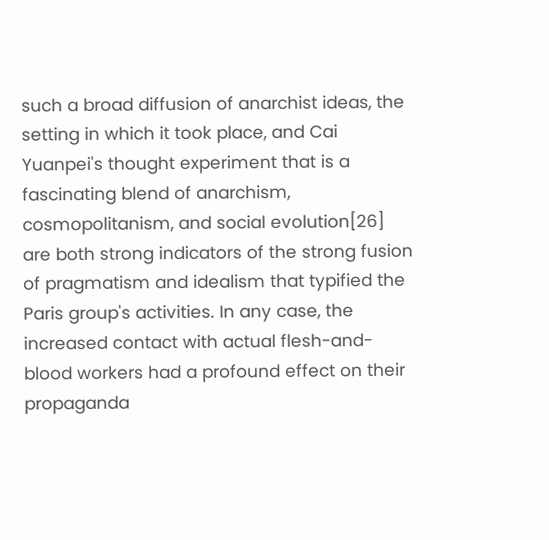such a broad diffusion of anarchist ideas, the setting in which it took place, and Cai Yuanpei's thought experiment that is a fascinating blend of anarchism, cosmopolitanism, and social evolution[26] are both strong indicators of the strong fusion of pragmatism and idealism that typified the Paris group's activities. In any case, the increased contact with actual flesh-and-blood workers had a profound effect on their propaganda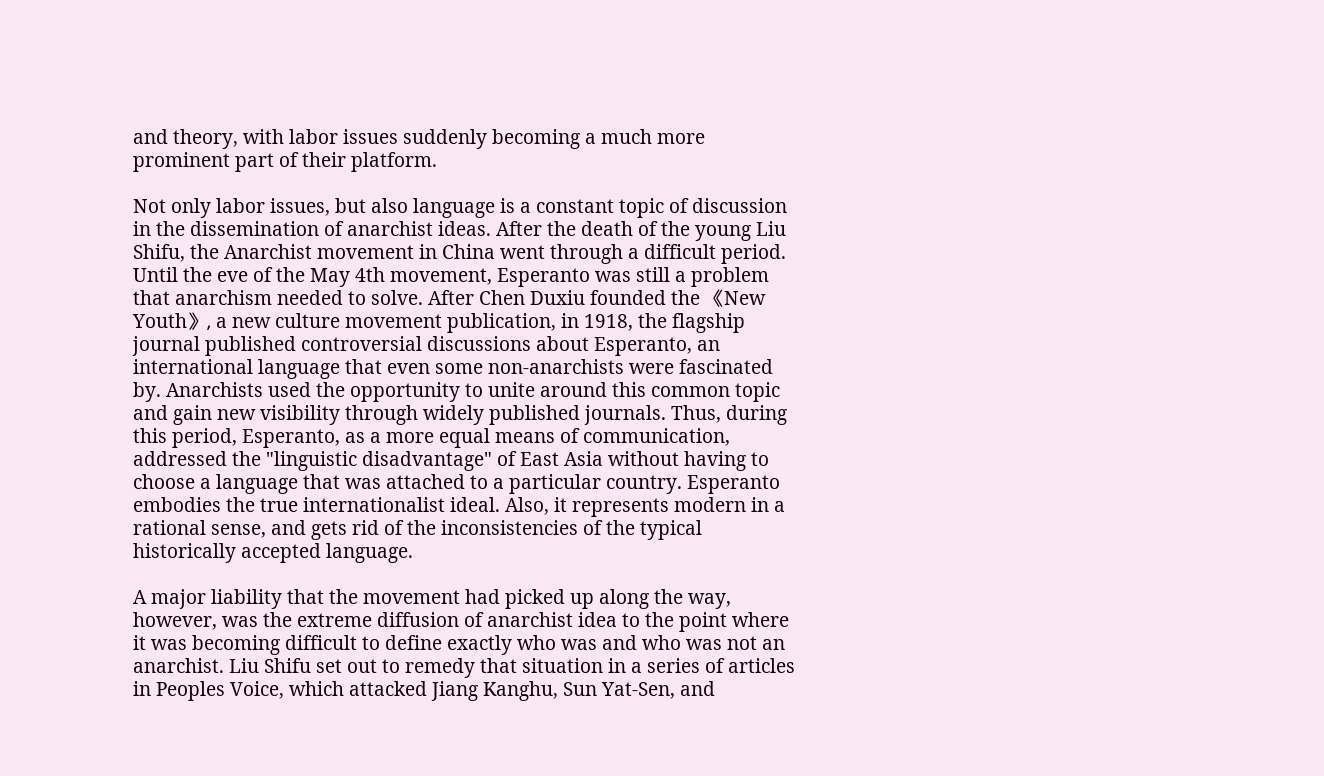and theory, with labor issues suddenly becoming a much more prominent part of their platform.

Not only labor issues, but also language is a constant topic of discussion in the dissemination of anarchist ideas. After the death of the young Liu Shifu, the Anarchist movement in China went through a difficult period. Until the eve of the May 4th movement, Esperanto was still a problem that anarchism needed to solve. After Chen Duxiu founded the 《New Youth》, a new culture movement publication, in 1918, the flagship journal published controversial discussions about Esperanto, an international language that even some non-anarchists were fascinated by. Anarchists used the opportunity to unite around this common topic and gain new visibility through widely published journals. Thus, during this period, Esperanto, as a more equal means of communication, addressed the "linguistic disadvantage" of East Asia without having to choose a language that was attached to a particular country. Esperanto embodies the true internationalist ideal. Also, it represents modern in a rational sense, and gets rid of the inconsistencies of the typical historically accepted language.

A major liability that the movement had picked up along the way, however, was the extreme diffusion of anarchist idea to the point where it was becoming difficult to define exactly who was and who was not an anarchist. Liu Shifu set out to remedy that situation in a series of articles in Peoples Voice, which attacked Jiang Kanghu, Sun Yat-Sen, and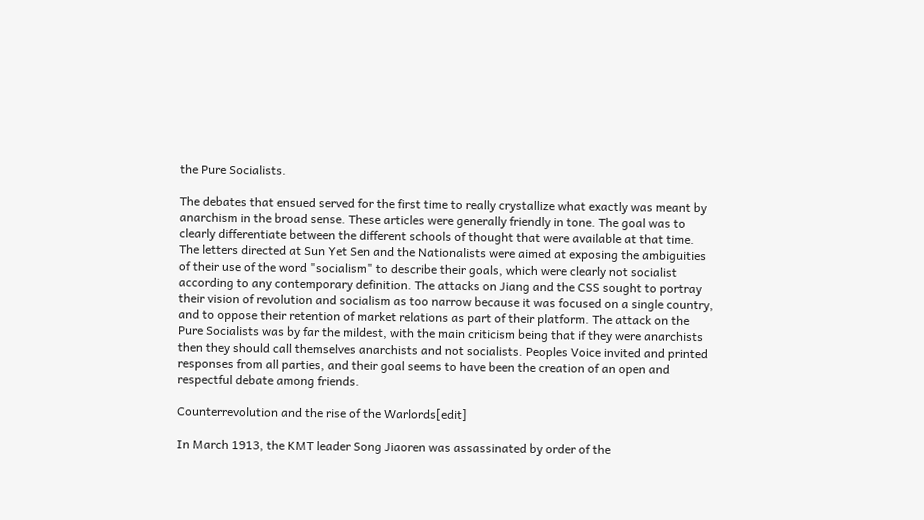the Pure Socialists.

The debates that ensued served for the first time to really crystallize what exactly was meant by anarchism in the broad sense. These articles were generally friendly in tone. The goal was to clearly differentiate between the different schools of thought that were available at that time. The letters directed at Sun Yet Sen and the Nationalists were aimed at exposing the ambiguities of their use of the word "socialism" to describe their goals, which were clearly not socialist according to any contemporary definition. The attacks on Jiang and the CSS sought to portray their vision of revolution and socialism as too narrow because it was focused on a single country, and to oppose their retention of market relations as part of their platform. The attack on the Pure Socialists was by far the mildest, with the main criticism being that if they were anarchists then they should call themselves anarchists and not socialists. Peoples Voice invited and printed responses from all parties, and their goal seems to have been the creation of an open and respectful debate among friends.

Counterrevolution and the rise of the Warlords[edit]

In March 1913, the KMT leader Song Jiaoren was assassinated by order of the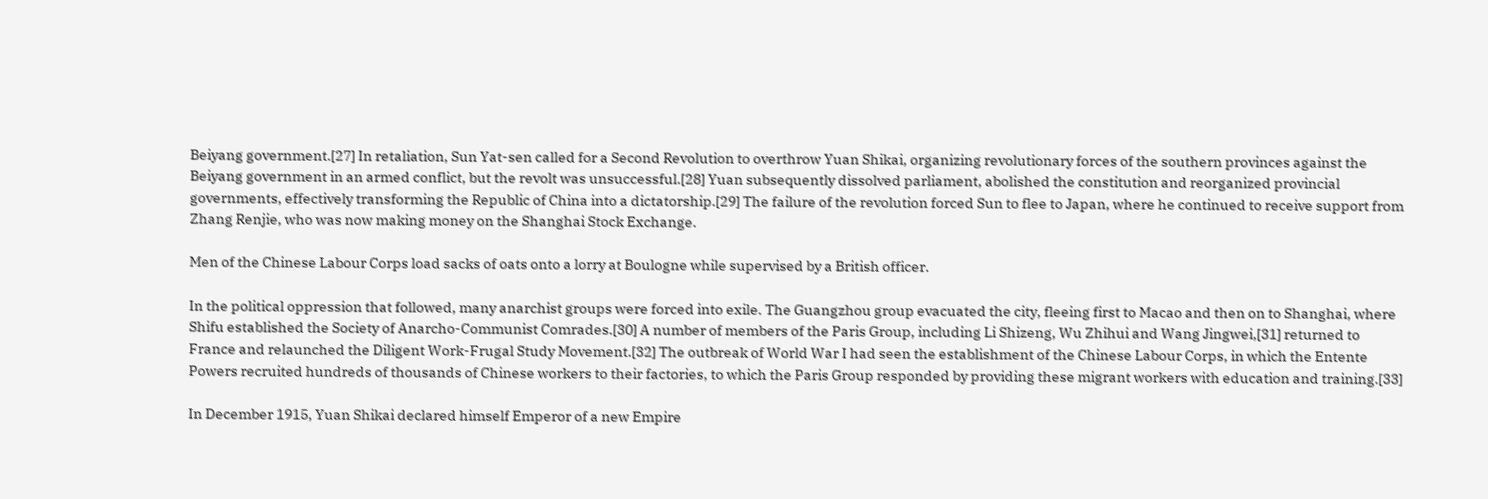Beiyang government.[27] In retaliation, Sun Yat-sen called for a Second Revolution to overthrow Yuan Shikai, organizing revolutionary forces of the southern provinces against the Beiyang government in an armed conflict, but the revolt was unsuccessful.[28] Yuan subsequently dissolved parliament, abolished the constitution and reorganized provincial governments, effectively transforming the Republic of China into a dictatorship.[29] The failure of the revolution forced Sun to flee to Japan, where he continued to receive support from Zhang Renjie, who was now making money on the Shanghai Stock Exchange.

Men of the Chinese Labour Corps load sacks of oats onto a lorry at Boulogne while supervised by a British officer.

In the political oppression that followed, many anarchist groups were forced into exile. The Guangzhou group evacuated the city, fleeing first to Macao and then on to Shanghai, where Shifu established the Society of Anarcho-Communist Comrades.[30] A number of members of the Paris Group, including Li Shizeng, Wu Zhihui and Wang Jingwei,[31] returned to France and relaunched the Diligent Work-Frugal Study Movement.[32] The outbreak of World War I had seen the establishment of the Chinese Labour Corps, in which the Entente Powers recruited hundreds of thousands of Chinese workers to their factories, to which the Paris Group responded by providing these migrant workers with education and training.[33]

In December 1915, Yuan Shikai declared himself Emperor of a new Empire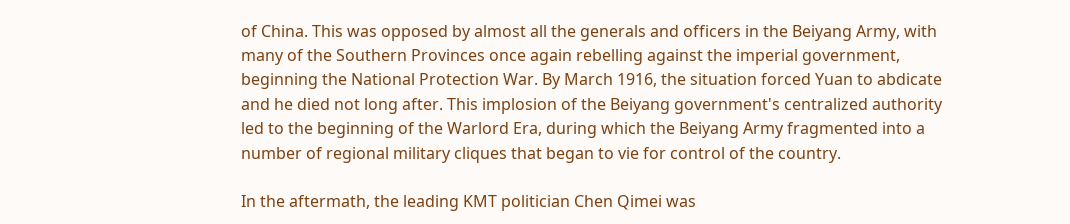of China. This was opposed by almost all the generals and officers in the Beiyang Army, with many of the Southern Provinces once again rebelling against the imperial government, beginning the National Protection War. By March 1916, the situation forced Yuan to abdicate and he died not long after. This implosion of the Beiyang government's centralized authority led to the beginning of the Warlord Era, during which the Beiyang Army fragmented into a number of regional military cliques that began to vie for control of the country.

In the aftermath, the leading KMT politician Chen Qimei was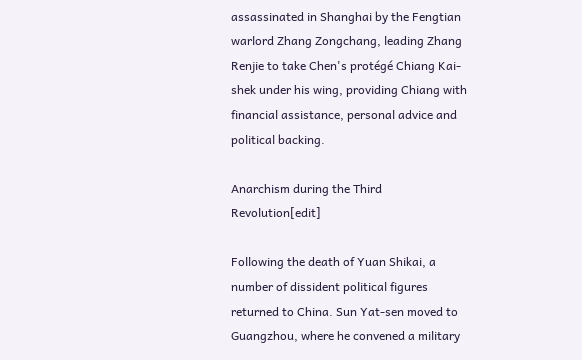assassinated in Shanghai by the Fengtian warlord Zhang Zongchang, leading Zhang Renjie to take Chen's protégé Chiang Kai-shek under his wing, providing Chiang with financial assistance, personal advice and political backing.

Anarchism during the Third Revolution[edit]

Following the death of Yuan Shikai, a number of dissident political figures returned to China. Sun Yat-sen moved to Guangzhou, where he convened a military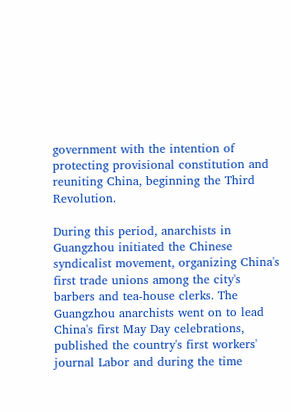government with the intention of protecting provisional constitution and reuniting China, beginning the Third Revolution.

During this period, anarchists in Guangzhou initiated the Chinese syndicalist movement, organizing China's first trade unions among the city's barbers and tea-house clerks. The Guangzhou anarchists went on to lead China's first May Day celebrations, published the country's first workers' journal Labor and during the time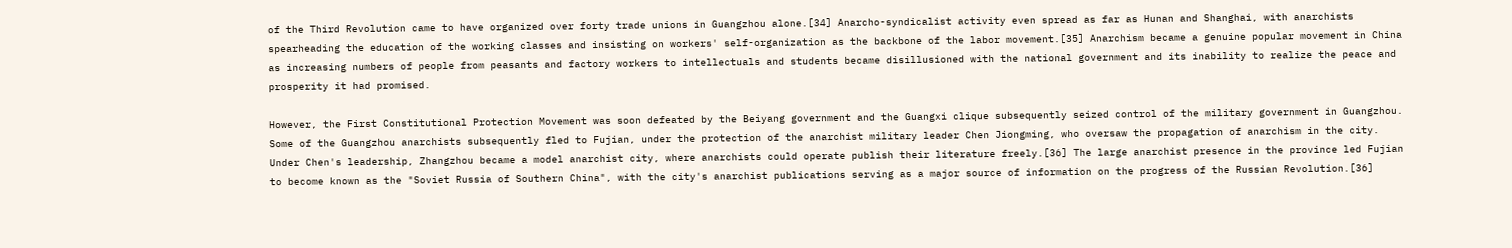of the Third Revolution came to have organized over forty trade unions in Guangzhou alone.[34] Anarcho-syndicalist activity even spread as far as Hunan and Shanghai, with anarchists spearheading the education of the working classes and insisting on workers' self-organization as the backbone of the labor movement.[35] Anarchism became a genuine popular movement in China as increasing numbers of people from peasants and factory workers to intellectuals and students became disillusioned with the national government and its inability to realize the peace and prosperity it had promised.

However, the First Constitutional Protection Movement was soon defeated by the Beiyang government and the Guangxi clique subsequently seized control of the military government in Guangzhou. Some of the Guangzhou anarchists subsequently fled to Fujian, under the protection of the anarchist military leader Chen Jiongming, who oversaw the propagation of anarchism in the city. Under Chen's leadership, Zhangzhou became a model anarchist city, where anarchists could operate publish their literature freely.[36] The large anarchist presence in the province led Fujian to become known as the "Soviet Russia of Southern China", with the city's anarchist publications serving as a major source of information on the progress of the Russian Revolution.[36]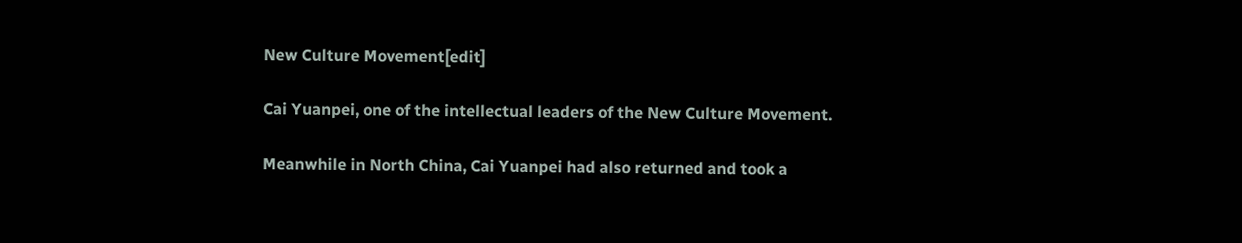New Culture Movement[edit]

Cai Yuanpei, one of the intellectual leaders of the New Culture Movement.

Meanwhile in North China, Cai Yuanpei had also returned and took a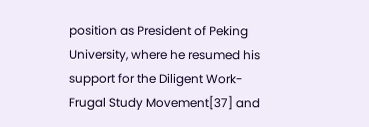position as President of Peking University, where he resumed his support for the Diligent Work-Frugal Study Movement[37] and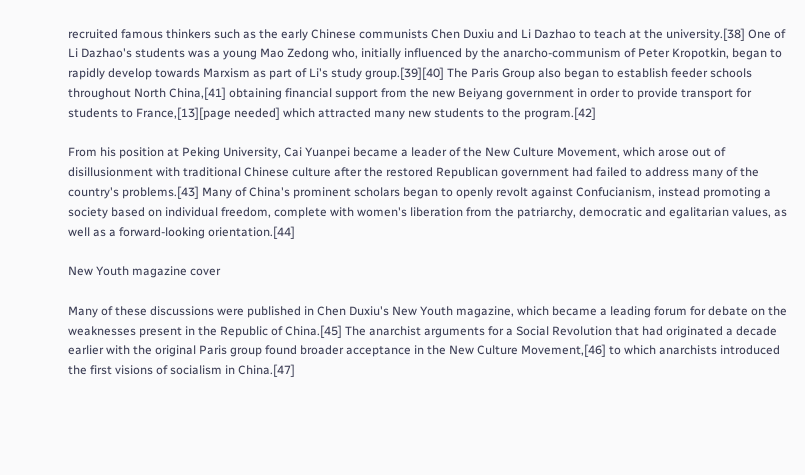recruited famous thinkers such as the early Chinese communists Chen Duxiu and Li Dazhao to teach at the university.[38] One of Li Dazhao's students was a young Mao Zedong who, initially influenced by the anarcho-communism of Peter Kropotkin, began to rapidly develop towards Marxism as part of Li's study group.[39][40] The Paris Group also began to establish feeder schools throughout North China,[41] obtaining financial support from the new Beiyang government in order to provide transport for students to France,[13][page needed] which attracted many new students to the program.[42]

From his position at Peking University, Cai Yuanpei became a leader of the New Culture Movement, which arose out of disillusionment with traditional Chinese culture after the restored Republican government had failed to address many of the country's problems.[43] Many of China's prominent scholars began to openly revolt against Confucianism, instead promoting a society based on individual freedom, complete with women's liberation from the patriarchy, democratic and egalitarian values, as well as a forward-looking orientation.[44]

New Youth magazine cover

Many of these discussions were published in Chen Duxiu's New Youth magazine, which became a leading forum for debate on the weaknesses present in the Republic of China.[45] The anarchist arguments for a Social Revolution that had originated a decade earlier with the original Paris group found broader acceptance in the New Culture Movement,[46] to which anarchists introduced the first visions of socialism in China.[47]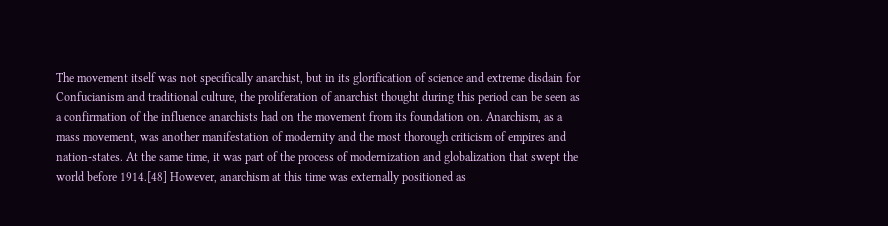The movement itself was not specifically anarchist, but in its glorification of science and extreme disdain for Confucianism and traditional culture, the proliferation of anarchist thought during this period can be seen as a confirmation of the influence anarchists had on the movement from its foundation on. Anarchism, as a mass movement, was another manifestation of modernity and the most thorough criticism of empires and nation-states. At the same time, it was part of the process of modernization and globalization that swept the world before 1914.[48] However, anarchism at this time was externally positioned as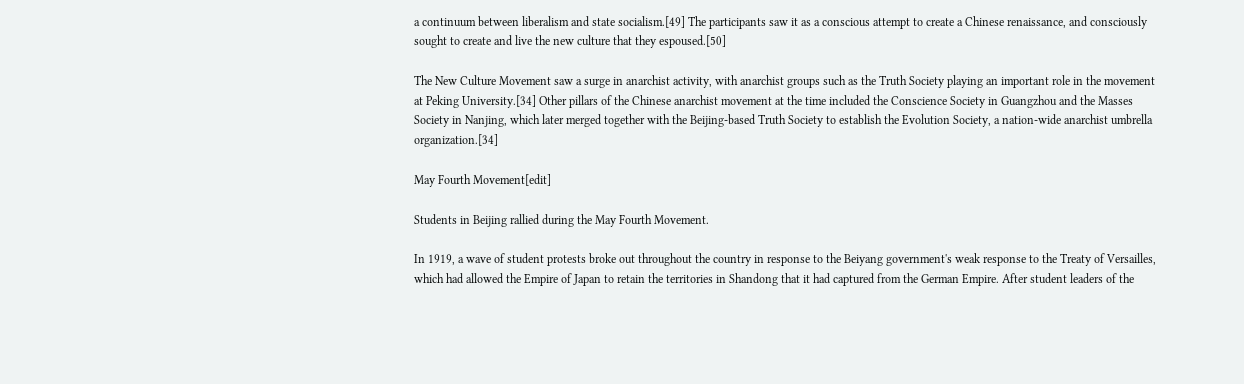a continuum between liberalism and state socialism.[49] The participants saw it as a conscious attempt to create a Chinese renaissance, and consciously sought to create and live the new culture that they espoused.[50]

The New Culture Movement saw a surge in anarchist activity, with anarchist groups such as the Truth Society playing an important role in the movement at Peking University.[34] Other pillars of the Chinese anarchist movement at the time included the Conscience Society in Guangzhou and the Masses Society in Nanjing, which later merged together with the Beijing-based Truth Society to establish the Evolution Society, a nation-wide anarchist umbrella organization.[34]

May Fourth Movement[edit]

Students in Beijing rallied during the May Fourth Movement.

In 1919, a wave of student protests broke out throughout the country in response to the Beiyang government's weak response to the Treaty of Versailles, which had allowed the Empire of Japan to retain the territories in Shandong that it had captured from the German Empire. After student leaders of the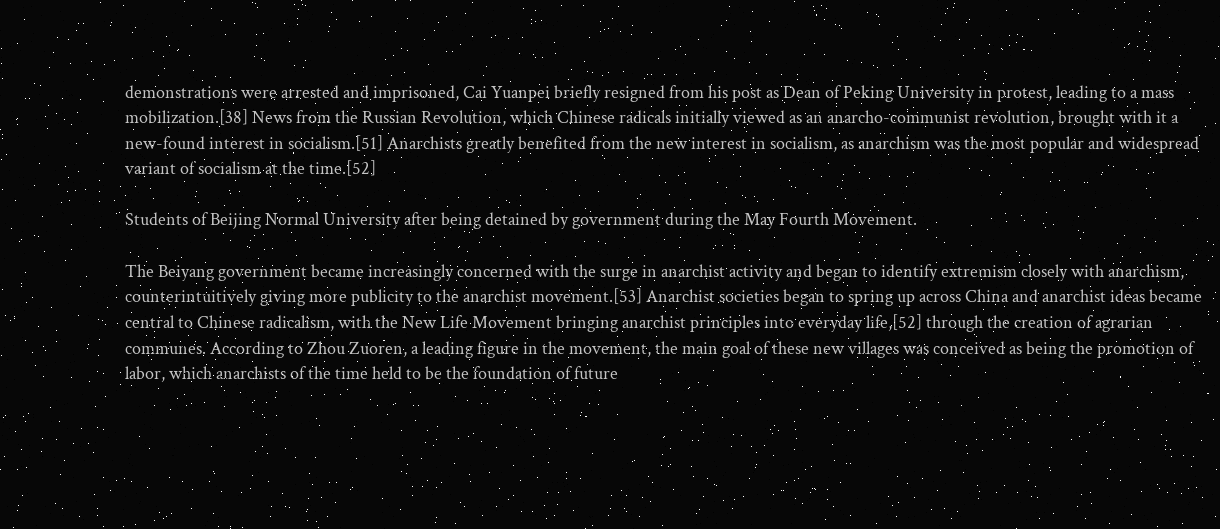demonstrations were arrested and imprisoned, Cai Yuanpei briefly resigned from his post as Dean of Peking University in protest, leading to a mass mobilization.[38] News from the Russian Revolution, which Chinese radicals initially viewed as an anarcho-communist revolution, brought with it a new-found interest in socialism.[51] Anarchists greatly benefited from the new interest in socialism, as anarchism was the most popular and widespread variant of socialism at the time.[52]

Students of Beijing Normal University after being detained by government during the May Fourth Movement.

The Beiyang government became increasingly concerned with the surge in anarchist activity and began to identify extremism closely with anarchism, counterintuitively giving more publicity to the anarchist movement.[53] Anarchist societies began to spring up across China and anarchist ideas became central to Chinese radicalism, with the New Life Movement bringing anarchist principles into everyday life,[52] through the creation of agrarian communes. According to Zhou Zuoren, a leading figure in the movement, the main goal of these new villages was conceived as being the promotion of labor, which anarchists of the time held to be the foundation of future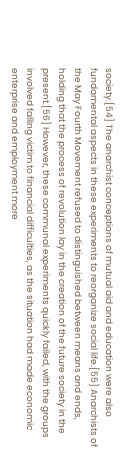society.[54] The anarchist conceptions of mutual aid and education were also fundamental aspects in these experiments to reorganize social life.[55] Anarchists of the May Fourth Movement refused to distinguished between means and ends, holding that the process of revolution lay in the creation of the future society in the present.[56] However, these communal experiments quickly failed, with the groups involved falling victim to financial difficulties, as the situation had made economic enterprise and employment more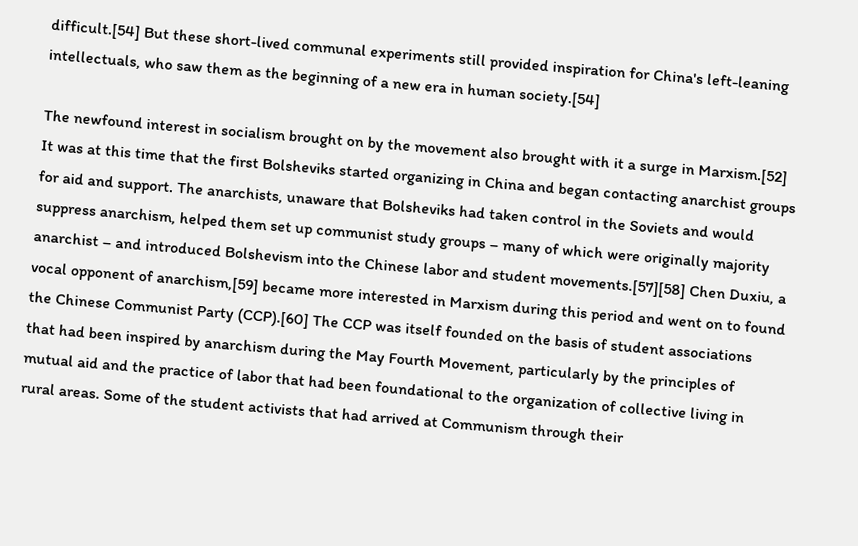difficult.[54] But these short-lived communal experiments still provided inspiration for China's left-leaning intellectuals, who saw them as the beginning of a new era in human society.[54]

The newfound interest in socialism brought on by the movement also brought with it a surge in Marxism.[52] It was at this time that the first Bolsheviks started organizing in China and began contacting anarchist groups for aid and support. The anarchists, unaware that Bolsheviks had taken control in the Soviets and would suppress anarchism, helped them set up communist study groups – many of which were originally majority anarchist – and introduced Bolshevism into the Chinese labor and student movements.[57][58] Chen Duxiu, a vocal opponent of anarchism,[59] became more interested in Marxism during this period and went on to found the Chinese Communist Party (CCP).[60] The CCP was itself founded on the basis of student associations that had been inspired by anarchism during the May Fourth Movement, particularly by the principles of mutual aid and the practice of labor that had been foundational to the organization of collective living in rural areas. Some of the student activists that had arrived at Communism through their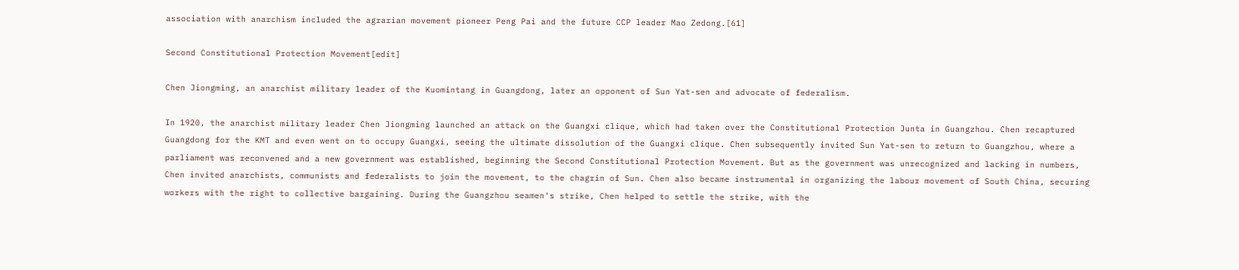association with anarchism included the agrarian movement pioneer Peng Pai and the future CCP leader Mao Zedong.[61]

Second Constitutional Protection Movement[edit]

Chen Jiongming, an anarchist military leader of the Kuomintang in Guangdong, later an opponent of Sun Yat-sen and advocate of federalism.

In 1920, the anarchist military leader Chen Jiongming launched an attack on the Guangxi clique, which had taken over the Constitutional Protection Junta in Guangzhou. Chen recaptured Guangdong for the KMT and even went on to occupy Guangxi, seeing the ultimate dissolution of the Guangxi clique. Chen subsequently invited Sun Yat-sen to return to Guangzhou, where a parliament was reconvened and a new government was established, beginning the Second Constitutional Protection Movement. But as the government was unrecognized and lacking in numbers, Chen invited anarchists, communists and federalists to join the movement, to the chagrin of Sun. Chen also became instrumental in organizing the labour movement of South China, securing workers with the right to collective bargaining. During the Guangzhou seamen's strike, Chen helped to settle the strike, with the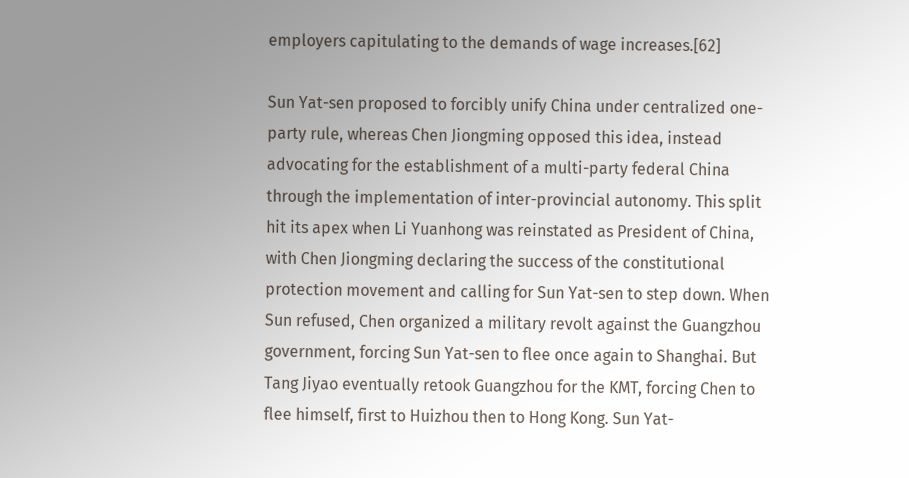employers capitulating to the demands of wage increases.[62]

Sun Yat-sen proposed to forcibly unify China under centralized one-party rule, whereas Chen Jiongming opposed this idea, instead advocating for the establishment of a multi-party federal China through the implementation of inter-provincial autonomy. This split hit its apex when Li Yuanhong was reinstated as President of China, with Chen Jiongming declaring the success of the constitutional protection movement and calling for Sun Yat-sen to step down. When Sun refused, Chen organized a military revolt against the Guangzhou government, forcing Sun Yat-sen to flee once again to Shanghai. But Tang Jiyao eventually retook Guangzhou for the KMT, forcing Chen to flee himself, first to Huizhou then to Hong Kong. Sun Yat-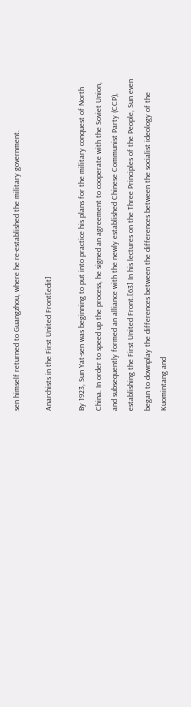sen himself returned to Guangzhou, where he re-established the military government.

Anarchists in the First United Front[edit]

By 1923, Sun Yat-sen was beginning to put into practice his plans for the military conquest of North China. In order to speed up the process, he signed an agreement to cooperate with the Soviet Union, and subsequently formed an alliance with the newly established Chinese Communist Party (CCP), establishing the First United Front.[63] In his lectures on the Three Principles of the People, Sun even began to downplay the differences between the differences between the socialist ideology of the Kuomintang and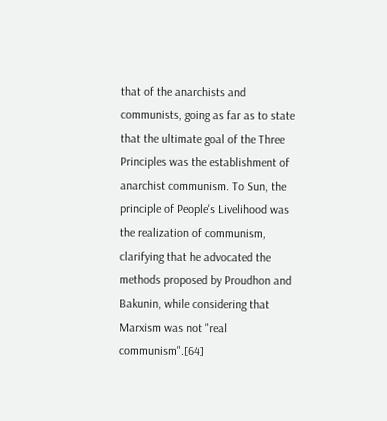that of the anarchists and communists, going as far as to state that the ultimate goal of the Three Principles was the establishment of anarchist communism. To Sun, the principle of People's Livelihood was the realization of communism, clarifying that he advocated the methods proposed by Proudhon and Bakunin, while considering that Marxism was not "real communism".[64]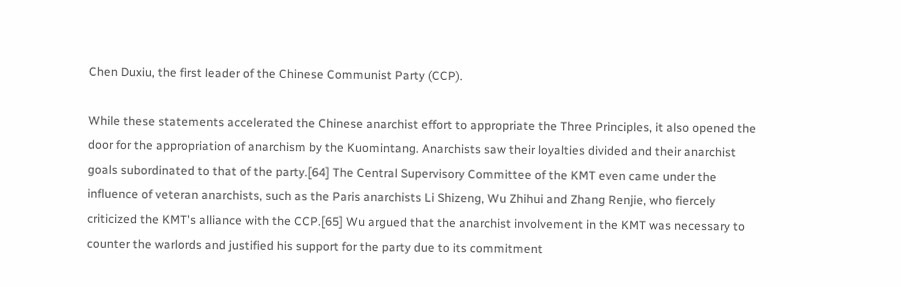Chen Duxiu, the first leader of the Chinese Communist Party (CCP).

While these statements accelerated the Chinese anarchist effort to appropriate the Three Principles, it also opened the door for the appropriation of anarchism by the Kuomintang. Anarchists saw their loyalties divided and their anarchist goals subordinated to that of the party.[64] The Central Supervisory Committee of the KMT even came under the influence of veteran anarchists, such as the Paris anarchists Li Shizeng, Wu Zhihui and Zhang Renjie, who fiercely criticized the KMT's alliance with the CCP.[65] Wu argued that the anarchist involvement in the KMT was necessary to counter the warlords and justified his support for the party due to its commitment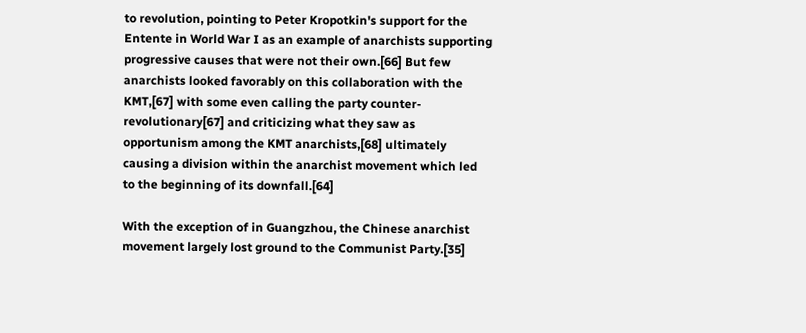to revolution, pointing to Peter Kropotkin's support for the Entente in World War I as an example of anarchists supporting progressive causes that were not their own.[66] But few anarchists looked favorably on this collaboration with the KMT,[67] with some even calling the party counter-revolutionary[67] and criticizing what they saw as opportunism among the KMT anarchists,[68] ultimately causing a division within the anarchist movement which led to the beginning of its downfall.[64]

With the exception of in Guangzhou, the Chinese anarchist movement largely lost ground to the Communist Party.[35]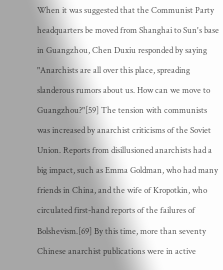When it was suggested that the Communist Party headquarters be moved from Shanghai to Sun's base in Guangzhou, Chen Duxiu responded by saying "Anarchists are all over this place, spreading slanderous rumors about us. How can we move to Guangzhou?"[59] The tension with communists was increased by anarchist criticisms of the Soviet Union. Reports from disillusioned anarchists had a big impact, such as Emma Goldman, who had many friends in China, and the wife of Kropotkin, who circulated first-hand reports of the failures of Bolshevism.[69] By this time, more than seventy Chinese anarchist publications were in active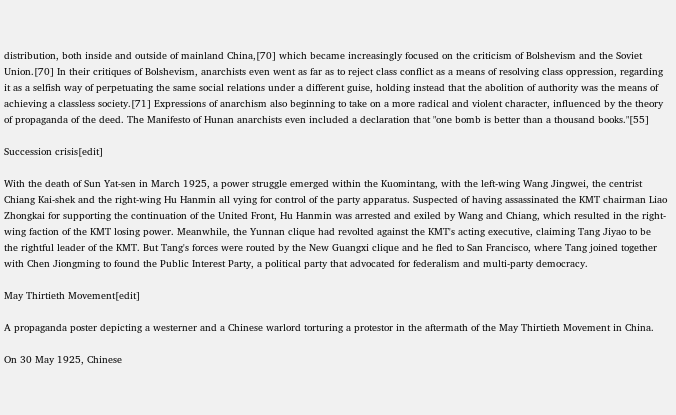distribution, both inside and outside of mainland China,[70] which became increasingly focused on the criticism of Bolshevism and the Soviet Union.[70] In their critiques of Bolshevism, anarchists even went as far as to reject class conflict as a means of resolving class oppression, regarding it as a selfish way of perpetuating the same social relations under a different guise, holding instead that the abolition of authority was the means of achieving a classless society.[71] Expressions of anarchism also beginning to take on a more radical and violent character, influenced by the theory of propaganda of the deed. The Manifesto of Hunan anarchists even included a declaration that "one bomb is better than a thousand books."[55]

Succession crisis[edit]

With the death of Sun Yat-sen in March 1925, a power struggle emerged within the Kuomintang, with the left-wing Wang Jingwei, the centrist Chiang Kai-shek and the right-wing Hu Hanmin all vying for control of the party apparatus. Suspected of having assassinated the KMT chairman Liao Zhongkai for supporting the continuation of the United Front, Hu Hanmin was arrested and exiled by Wang and Chiang, which resulted in the right-wing faction of the KMT losing power. Meanwhile, the Yunnan clique had revolted against the KMT's acting executive, claiming Tang Jiyao to be the rightful leader of the KMT. But Tang's forces were routed by the New Guangxi clique and he fled to San Francisco, where Tang joined together with Chen Jiongming to found the Public Interest Party, a political party that advocated for federalism and multi-party democracy.

May Thirtieth Movement[edit]

A propaganda poster depicting a westerner and a Chinese warlord torturing a protestor in the aftermath of the May Thirtieth Movement in China.

On 30 May 1925, Chinese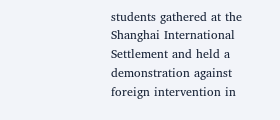students gathered at the Shanghai International Settlement and held a demonstration against foreign intervention in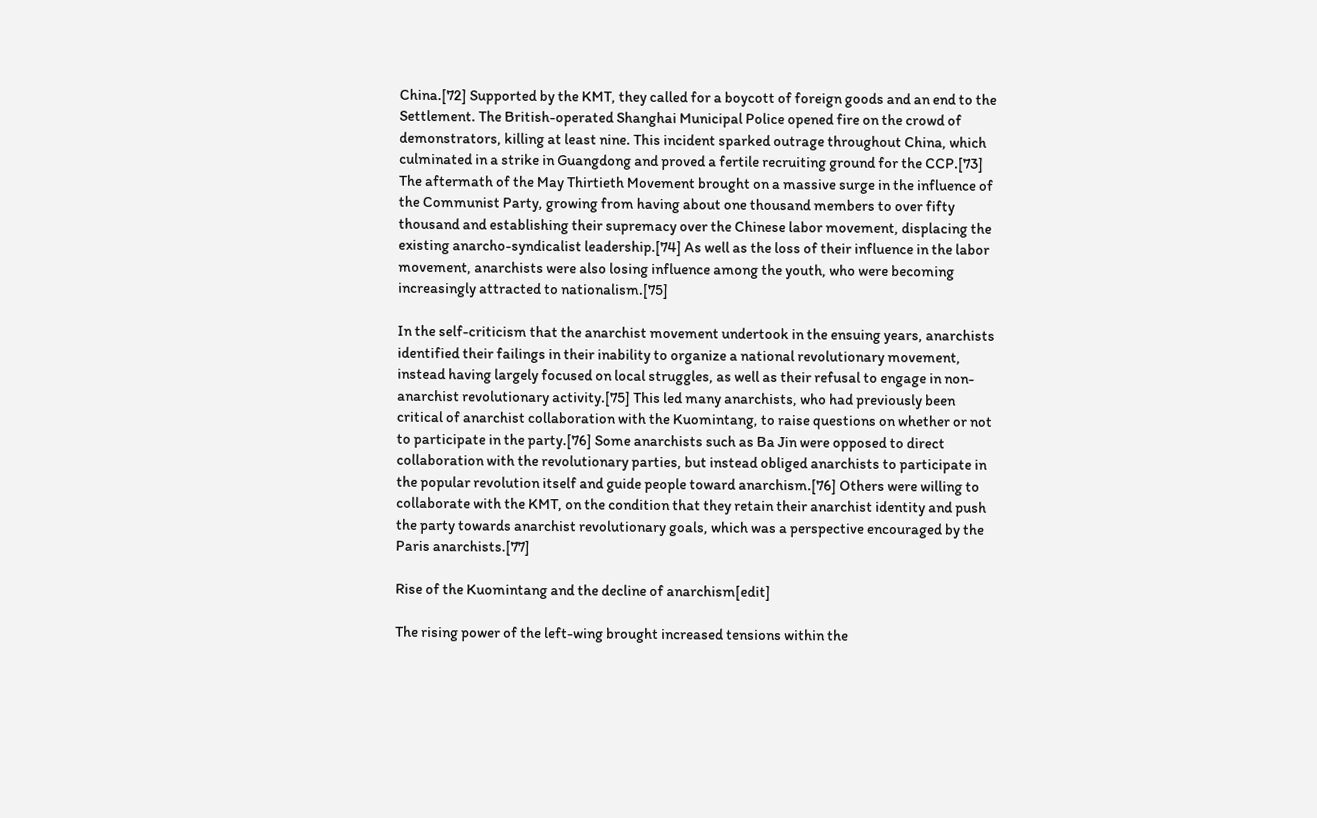China.[72] Supported by the KMT, they called for a boycott of foreign goods and an end to the Settlement. The British-operated Shanghai Municipal Police opened fire on the crowd of demonstrators, killing at least nine. This incident sparked outrage throughout China, which culminated in a strike in Guangdong and proved a fertile recruiting ground for the CCP.[73] The aftermath of the May Thirtieth Movement brought on a massive surge in the influence of the Communist Party, growing from having about one thousand members to over fifty thousand and establishing their supremacy over the Chinese labor movement, displacing the existing anarcho-syndicalist leadership.[74] As well as the loss of their influence in the labor movement, anarchists were also losing influence among the youth, who were becoming increasingly attracted to nationalism.[75]

In the self-criticism that the anarchist movement undertook in the ensuing years, anarchists identified their failings in their inability to organize a national revolutionary movement, instead having largely focused on local struggles, as well as their refusal to engage in non-anarchist revolutionary activity.[75] This led many anarchists, who had previously been critical of anarchist collaboration with the Kuomintang, to raise questions on whether or not to participate in the party.[76] Some anarchists such as Ba Jin were opposed to direct collaboration with the revolutionary parties, but instead obliged anarchists to participate in the popular revolution itself and guide people toward anarchism.[76] Others were willing to collaborate with the KMT, on the condition that they retain their anarchist identity and push the party towards anarchist revolutionary goals, which was a perspective encouraged by the Paris anarchists.[77]

Rise of the Kuomintang and the decline of anarchism[edit]

The rising power of the left-wing brought increased tensions within the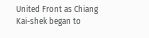United Front as Chiang Kai-shek began to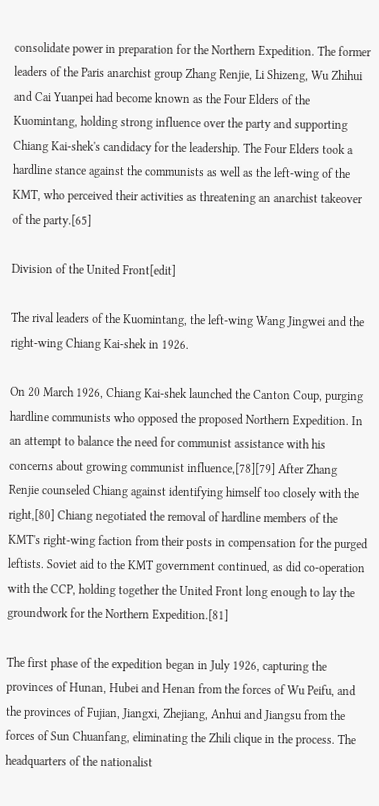consolidate power in preparation for the Northern Expedition. The former leaders of the Paris anarchist group Zhang Renjie, Li Shizeng, Wu Zhihui and Cai Yuanpei had become known as the Four Elders of the Kuomintang, holding strong influence over the party and supporting Chiang Kai-shek's candidacy for the leadership. The Four Elders took a hardline stance against the communists as well as the left-wing of the KMT, who perceived their activities as threatening an anarchist takeover of the party.[65]

Division of the United Front[edit]

The rival leaders of the Kuomintang, the left-wing Wang Jingwei and the right-wing Chiang Kai-shek in 1926.

On 20 March 1926, Chiang Kai-shek launched the Canton Coup, purging hardline communists who opposed the proposed Northern Expedition. In an attempt to balance the need for communist assistance with his concerns about growing communist influence,[78][79] After Zhang Renjie counseled Chiang against identifying himself too closely with the right,[80] Chiang negotiated the removal of hardline members of the KMT's right-wing faction from their posts in compensation for the purged leftists. Soviet aid to the KMT government continued, as did co-operation with the CCP, holding together the United Front long enough to lay the groundwork for the Northern Expedition.[81]

The first phase of the expedition began in July 1926, capturing the provinces of Hunan, Hubei and Henan from the forces of Wu Peifu, and the provinces of Fujian, Jiangxi, Zhejiang, Anhui and Jiangsu from the forces of Sun Chuanfang, eliminating the Zhili clique in the process. The headquarters of the nationalist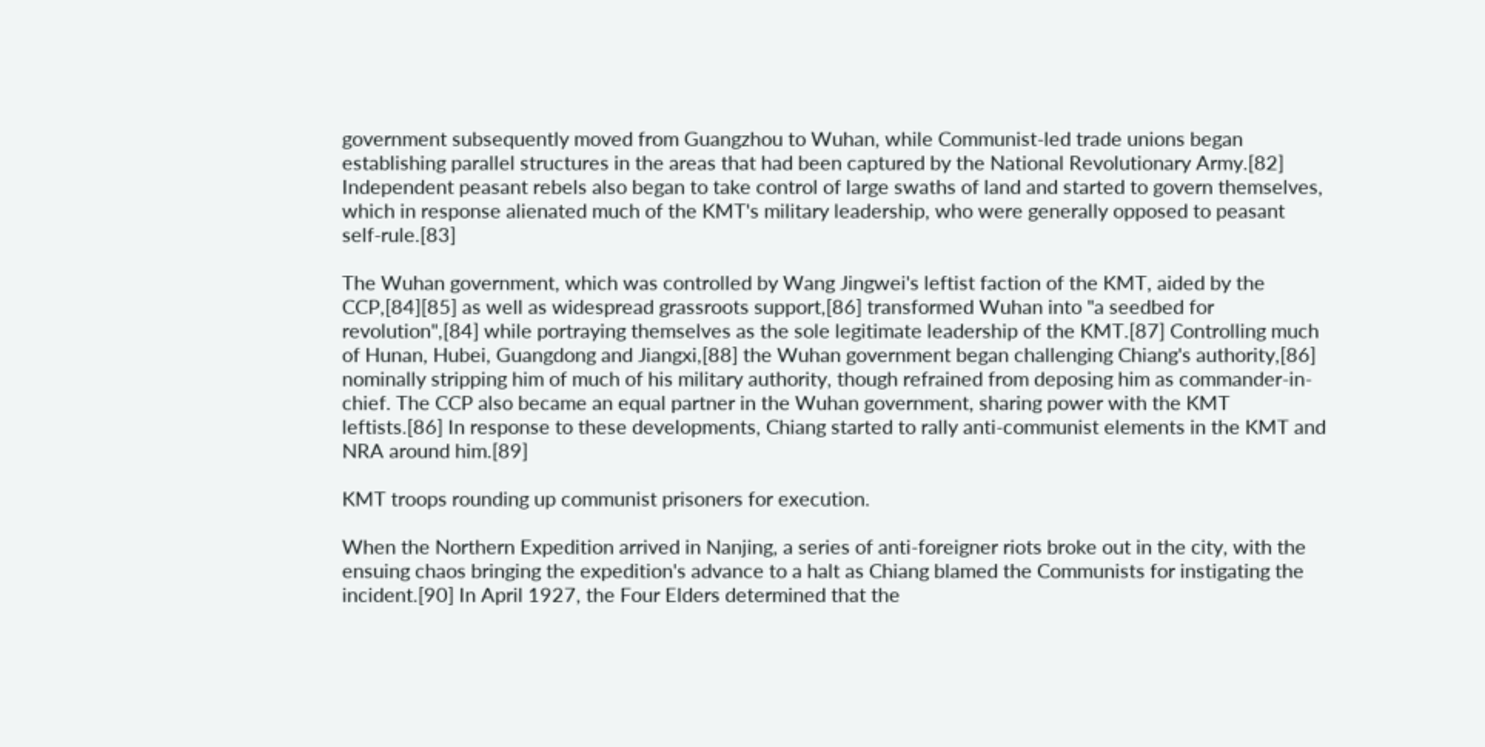government subsequently moved from Guangzhou to Wuhan, while Communist-led trade unions began establishing parallel structures in the areas that had been captured by the National Revolutionary Army.[82] Independent peasant rebels also began to take control of large swaths of land and started to govern themselves, which in response alienated much of the KMT's military leadership, who were generally opposed to peasant self-rule.[83]

The Wuhan government, which was controlled by Wang Jingwei's leftist faction of the KMT, aided by the CCP,[84][85] as well as widespread grassroots support,[86] transformed Wuhan into "a seedbed for revolution",[84] while portraying themselves as the sole legitimate leadership of the KMT.[87] Controlling much of Hunan, Hubei, Guangdong and Jiangxi,[88] the Wuhan government began challenging Chiang's authority,[86] nominally stripping him of much of his military authority, though refrained from deposing him as commander-in-chief. The CCP also became an equal partner in the Wuhan government, sharing power with the KMT leftists.[86] In response to these developments, Chiang started to rally anti-communist elements in the KMT and NRA around him.[89]

KMT troops rounding up communist prisoners for execution.

When the Northern Expedition arrived in Nanjing, a series of anti-foreigner riots broke out in the city, with the ensuing chaos bringing the expedition's advance to a halt as Chiang blamed the Communists for instigating the incident.[90] In April 1927, the Four Elders determined that the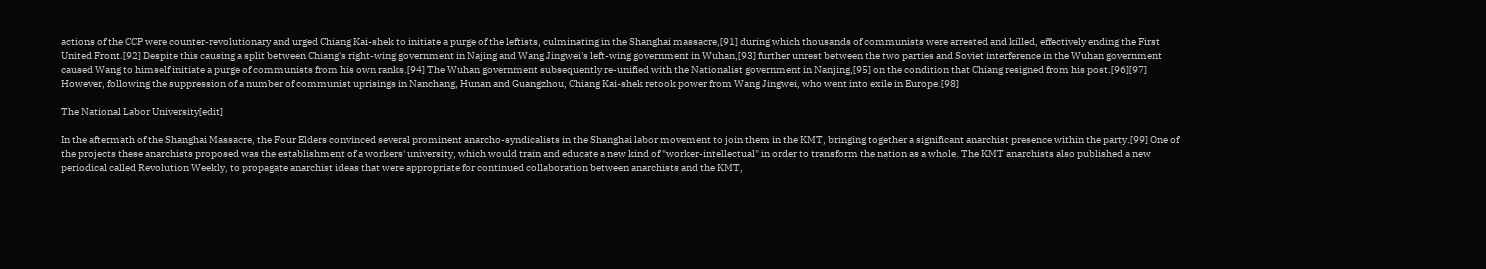actions of the CCP were counter-revolutionary and urged Chiang Kai-shek to initiate a purge of the leftists, culminating in the Shanghai massacre,[91] during which thousands of communists were arrested and killed, effectively ending the First United Front.[92] Despite this causing a split between Chiang's right-wing government in Najing and Wang Jingwei's left-wing government in Wuhan,[93] further unrest between the two parties and Soviet interference in the Wuhan government caused Wang to himself initiate a purge of communists from his own ranks.[94] The Wuhan government subsequently re-unified with the Nationalist government in Nanjing,[95] on the condition that Chiang resigned from his post.[96][97] However, following the suppression of a number of communist uprisings in Nanchang, Hunan and Guangzhou, Chiang Kai-shek retook power from Wang Jingwei, who went into exile in Europe.[98]

The National Labor University[edit]

In the aftermath of the Shanghai Massacre, the Four Elders convinced several prominent anarcho-syndicalists in the Shanghai labor movement to join them in the KMT, bringing together a significant anarchist presence within the party.[99] One of the projects these anarchists proposed was the establishment of a workers' university, which would train and educate a new kind of "worker-intellectual" in order to transform the nation as a whole. The KMT anarchists also published a new periodical called Revolution Weekly, to propagate anarchist ideas that were appropriate for continued collaboration between anarchists and the KMT,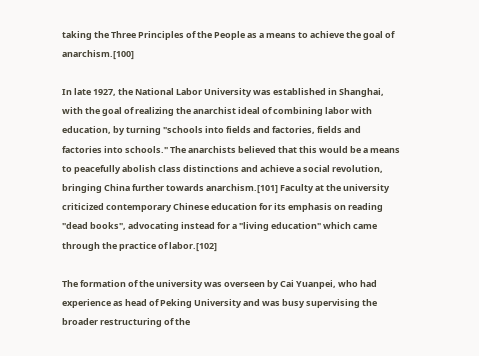taking the Three Principles of the People as a means to achieve the goal of anarchism.[100]

In late 1927, the National Labor University was established in Shanghai, with the goal of realizing the anarchist ideal of combining labor with education, by turning "schools into fields and factories, fields and factories into schools." The anarchists believed that this would be a means to peacefully abolish class distinctions and achieve a social revolution, bringing China further towards anarchism.[101] Faculty at the university criticized contemporary Chinese education for its emphasis on reading "dead books", advocating instead for a "living education" which came through the practice of labor.[102]

The formation of the university was overseen by Cai Yuanpei, who had experience as head of Peking University and was busy supervising the broader restructuring of the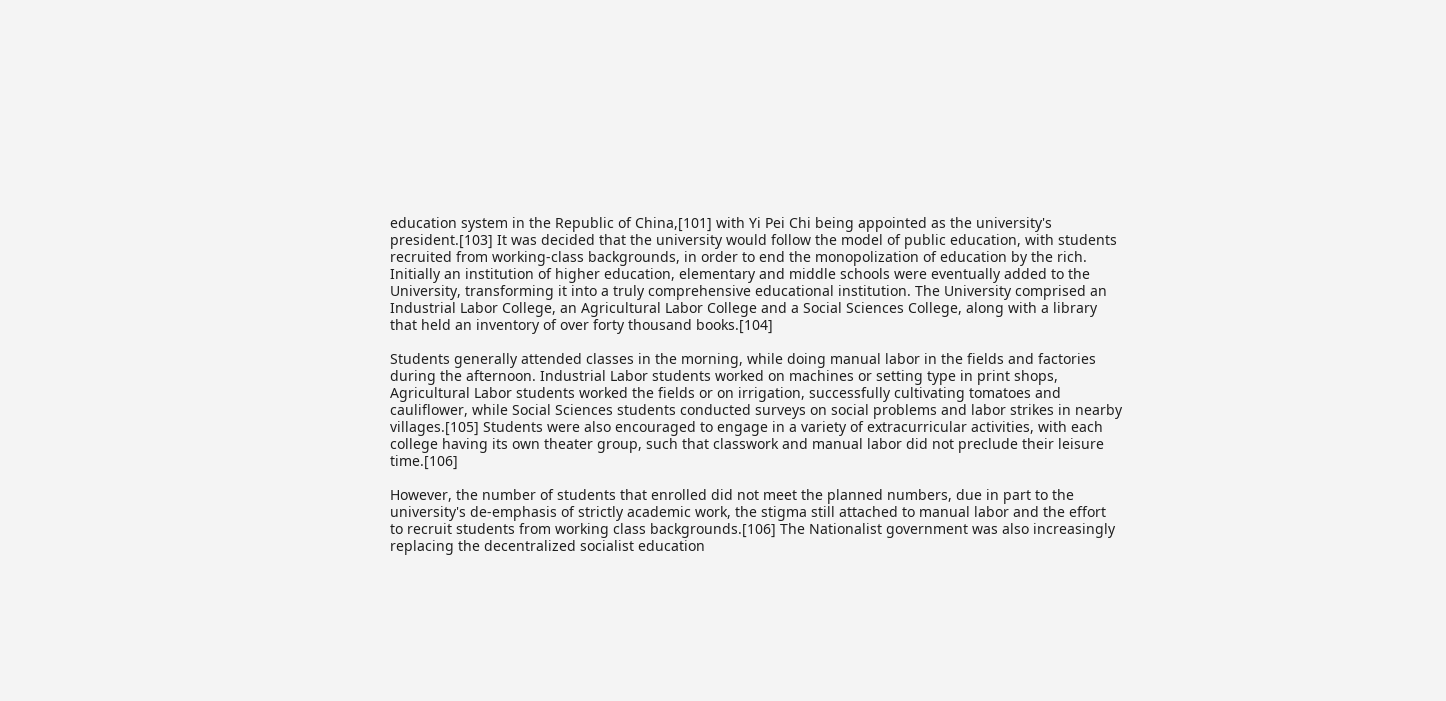education system in the Republic of China,[101] with Yi Pei Chi being appointed as the university's president.[103] It was decided that the university would follow the model of public education, with students recruited from working-class backgrounds, in order to end the monopolization of education by the rich. Initially an institution of higher education, elementary and middle schools were eventually added to the University, transforming it into a truly comprehensive educational institution. The University comprised an Industrial Labor College, an Agricultural Labor College and a Social Sciences College, along with a library that held an inventory of over forty thousand books.[104]

Students generally attended classes in the morning, while doing manual labor in the fields and factories during the afternoon. Industrial Labor students worked on machines or setting type in print shops, Agricultural Labor students worked the fields or on irrigation, successfully cultivating tomatoes and cauliflower, while Social Sciences students conducted surveys on social problems and labor strikes in nearby villages.[105] Students were also encouraged to engage in a variety of extracurricular activities, with each college having its own theater group, such that classwork and manual labor did not preclude their leisure time.[106]

However, the number of students that enrolled did not meet the planned numbers, due in part to the university's de-emphasis of strictly academic work, the stigma still attached to manual labor and the effort to recruit students from working class backgrounds.[106] The Nationalist government was also increasingly replacing the decentralized socialist education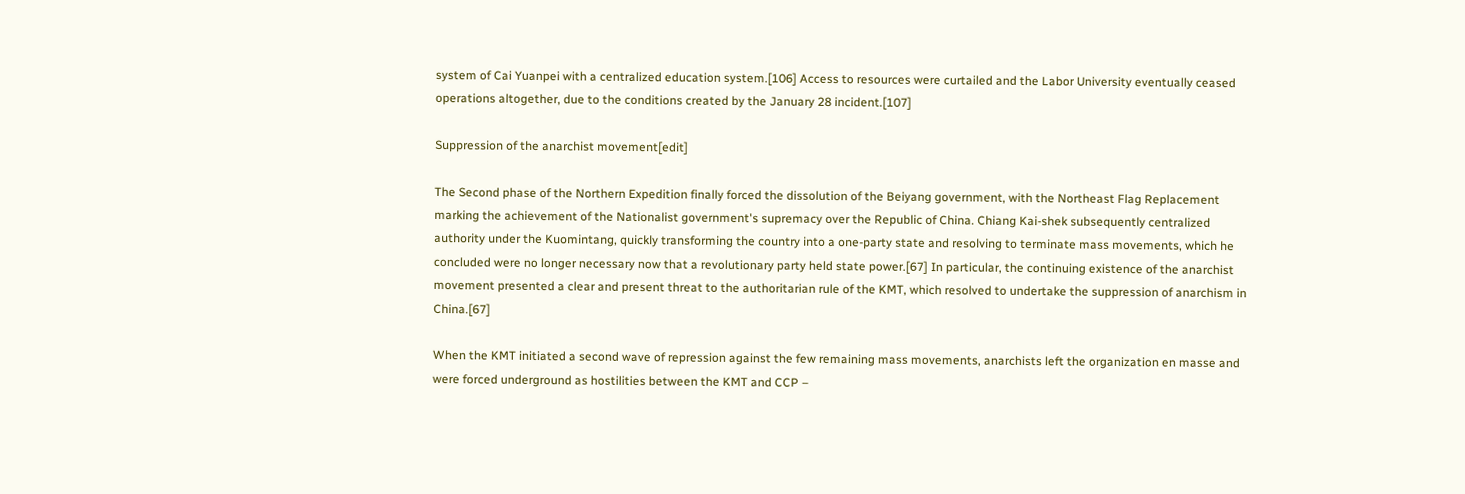system of Cai Yuanpei with a centralized education system.[106] Access to resources were curtailed and the Labor University eventually ceased operations altogether, due to the conditions created by the January 28 incident.[107]

Suppression of the anarchist movement[edit]

The Second phase of the Northern Expedition finally forced the dissolution of the Beiyang government, with the Northeast Flag Replacement marking the achievement of the Nationalist government's supremacy over the Republic of China. Chiang Kai-shek subsequently centralized authority under the Kuomintang, quickly transforming the country into a one-party state and resolving to terminate mass movements, which he concluded were no longer necessary now that a revolutionary party held state power.[67] In particular, the continuing existence of the anarchist movement presented a clear and present threat to the authoritarian rule of the KMT, which resolved to undertake the suppression of anarchism in China.[67]

When the KMT initiated a second wave of repression against the few remaining mass movements, anarchists left the organization en masse and were forced underground as hostilities between the KMT and CCP –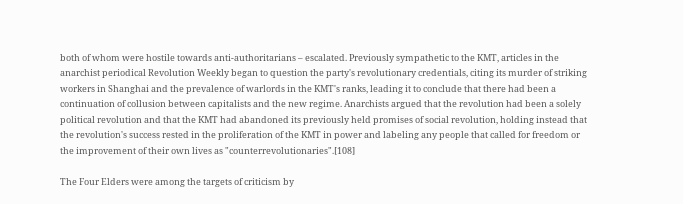both of whom were hostile towards anti-authoritarians – escalated. Previously sympathetic to the KMT, articles in the anarchist periodical Revolution Weekly began to question the party's revolutionary credentials, citing its murder of striking workers in Shanghai and the prevalence of warlords in the KMT's ranks, leading it to conclude that there had been a continuation of collusion between capitalists and the new regime. Anarchists argued that the revolution had been a solely political revolution and that the KMT had abandoned its previously held promises of social revolution, holding instead that the revolution's success rested in the proliferation of the KMT in power and labeling any people that called for freedom or the improvement of their own lives as "counterrevolutionaries".[108]

The Four Elders were among the targets of criticism by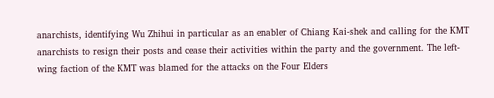anarchists, identifying Wu Zhihui in particular as an enabler of Chiang Kai-shek and calling for the KMT anarchists to resign their posts and cease their activities within the party and the government. The left-wing faction of the KMT was blamed for the attacks on the Four Elders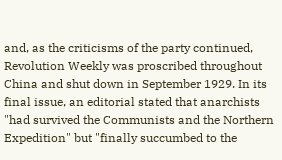and, as the criticisms of the party continued, Revolution Weekly was proscribed throughout China and shut down in September 1929. In its final issue, an editorial stated that anarchists "had survived the Communists and the Northern Expedition" but "finally succumbed to the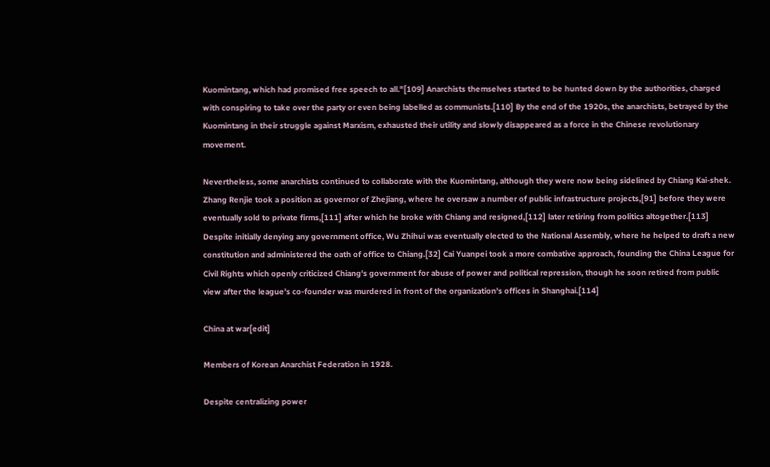Kuomintang, which had promised free speech to all."[109] Anarchists themselves started to be hunted down by the authorities, charged with conspiring to take over the party or even being labelled as communists.[110] By the end of the 1920s, the anarchists, betrayed by the Kuomintang in their struggle against Marxism, exhausted their utility and slowly disappeared as a force in the Chinese revolutionary movement.

Nevertheless, some anarchists continued to collaborate with the Kuomintang, although they were now being sidelined by Chiang Kai-shek. Zhang Renjie took a position as governor of Zhejiang, where he oversaw a number of public infrastructure projects,[91] before they were eventually sold to private firms,[111] after which he broke with Chiang and resigned,[112] later retiring from politics altogether.[113] Despite initially denying any government office, Wu Zhihui was eventually elected to the National Assembly, where he helped to draft a new constitution and administered the oath of office to Chiang.[32] Cai Yuanpei took a more combative approach, founding the China League for Civil Rights which openly criticized Chiang's government for abuse of power and political repression, though he soon retired from public view after the league's co-founder was murdered in front of the organization's offices in Shanghai.[114]

China at war[edit]

Members of Korean Anarchist Federation in 1928.

Despite centralizing power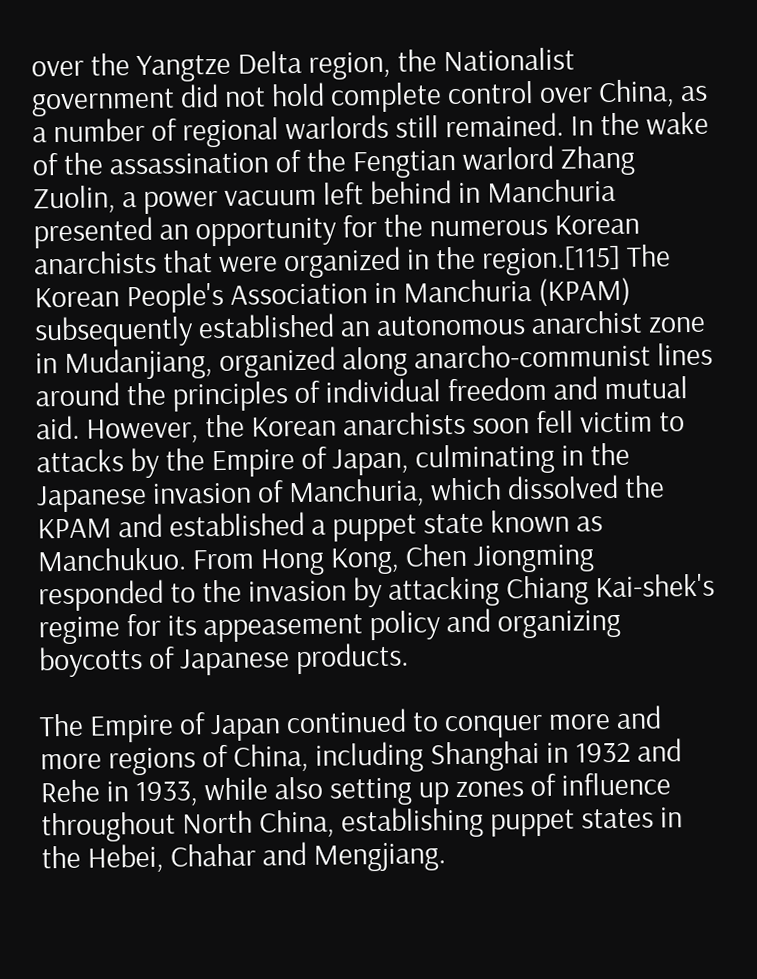over the Yangtze Delta region, the Nationalist government did not hold complete control over China, as a number of regional warlords still remained. In the wake of the assassination of the Fengtian warlord Zhang Zuolin, a power vacuum left behind in Manchuria presented an opportunity for the numerous Korean anarchists that were organized in the region.[115] The Korean People's Association in Manchuria (KPAM) subsequently established an autonomous anarchist zone in Mudanjiang, organized along anarcho-communist lines around the principles of individual freedom and mutual aid. However, the Korean anarchists soon fell victim to attacks by the Empire of Japan, culminating in the Japanese invasion of Manchuria, which dissolved the KPAM and established a puppet state known as Manchukuo. From Hong Kong, Chen Jiongming responded to the invasion by attacking Chiang Kai-shek's regime for its appeasement policy and organizing boycotts of Japanese products.

The Empire of Japan continued to conquer more and more regions of China, including Shanghai in 1932 and Rehe in 1933, while also setting up zones of influence throughout North China, establishing puppet states in the Hebei, Chahar and Mengjiang.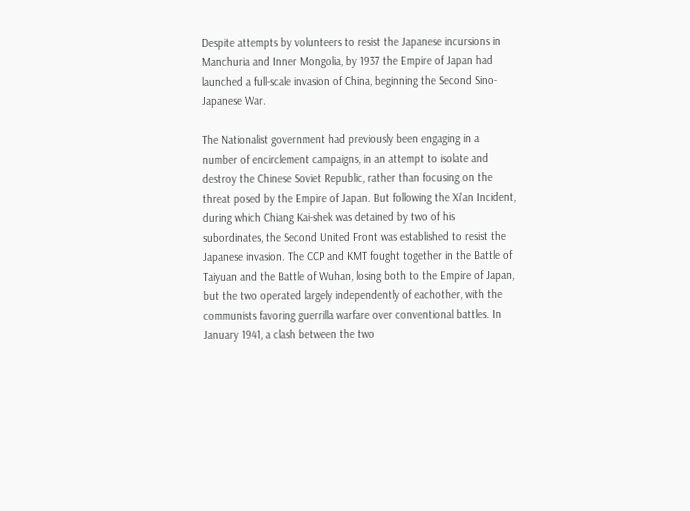Despite attempts by volunteers to resist the Japanese incursions in Manchuria and Inner Mongolia, by 1937 the Empire of Japan had launched a full-scale invasion of China, beginning the Second Sino-Japanese War.

The Nationalist government had previously been engaging in a number of encirclement campaigns, in an attempt to isolate and destroy the Chinese Soviet Republic, rather than focusing on the threat posed by the Empire of Japan. But following the Xi'an Incident, during which Chiang Kai-shek was detained by two of his subordinates, the Second United Front was established to resist the Japanese invasion. The CCP and KMT fought together in the Battle of Taiyuan and the Battle of Wuhan, losing both to the Empire of Japan, but the two operated largely independently of eachother, with the communists favoring guerrilla warfare over conventional battles. In January 1941, a clash between the two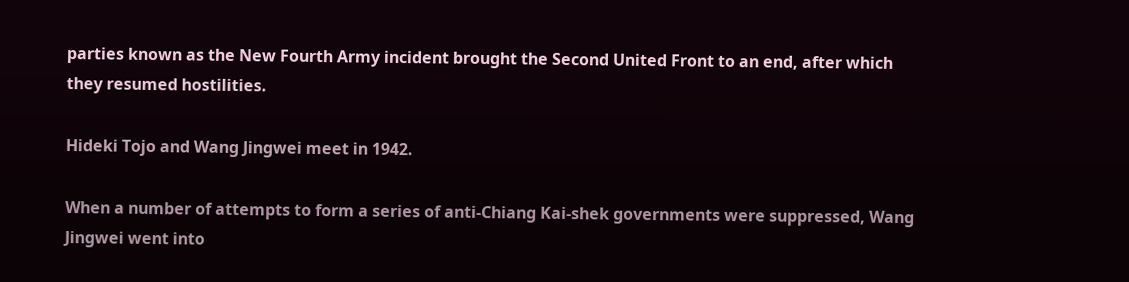parties known as the New Fourth Army incident brought the Second United Front to an end, after which they resumed hostilities.

Hideki Tojo and Wang Jingwei meet in 1942.

When a number of attempts to form a series of anti-Chiang Kai-shek governments were suppressed, Wang Jingwei went into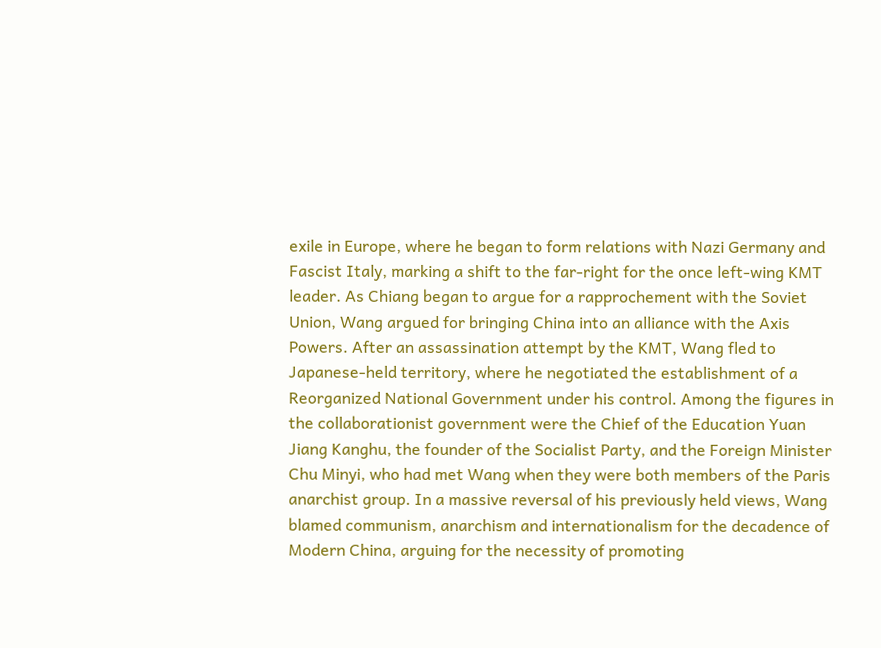exile in Europe, where he began to form relations with Nazi Germany and Fascist Italy, marking a shift to the far-right for the once left-wing KMT leader. As Chiang began to argue for a rapprochement with the Soviet Union, Wang argued for bringing China into an alliance with the Axis Powers. After an assassination attempt by the KMT, Wang fled to Japanese-held territory, where he negotiated the establishment of a Reorganized National Government under his control. Among the figures in the collaborationist government were the Chief of the Education Yuan Jiang Kanghu, the founder of the Socialist Party, and the Foreign Minister Chu Minyi, who had met Wang when they were both members of the Paris anarchist group. In a massive reversal of his previously held views, Wang blamed communism, anarchism and internationalism for the decadence of Modern China, arguing for the necessity of promoting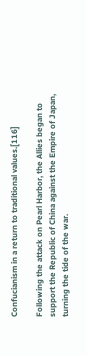Confucianism in a return to traditional values.[116]

Following the attack on Pearl Harbor, the Allies began to support the Republic of China against the Empire of Japan, turning the tide of the war.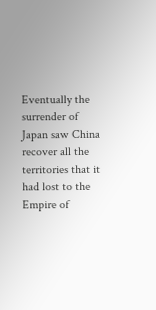Eventually the surrender of Japan saw China recover all the territories that it had lost to the Empire of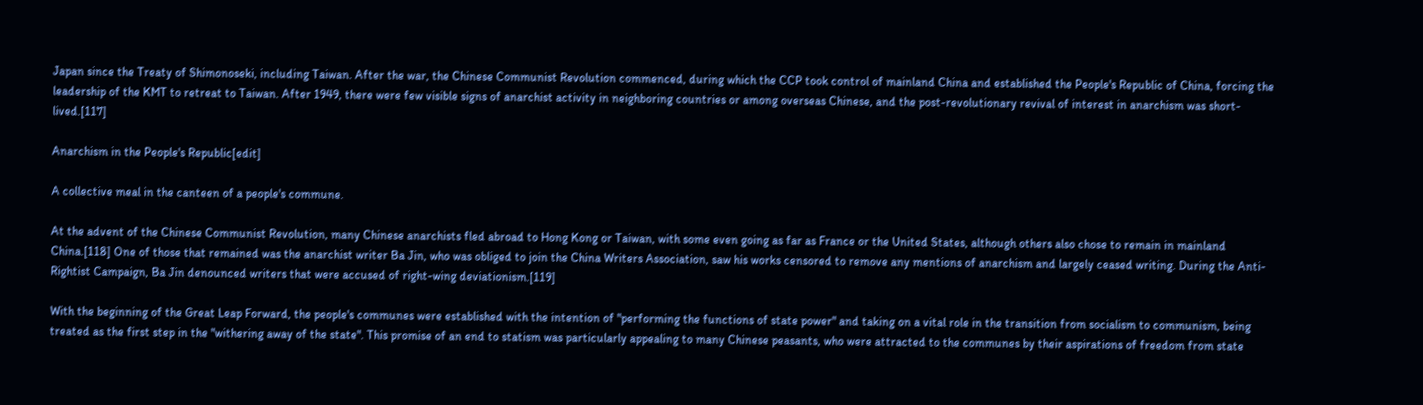Japan since the Treaty of Shimonoseki, including Taiwan. After the war, the Chinese Communist Revolution commenced, during which the CCP took control of mainland China and established the People's Republic of China, forcing the leadership of the KMT to retreat to Taiwan. After 1949, there were few visible signs of anarchist activity in neighboring countries or among overseas Chinese, and the post-revolutionary revival of interest in anarchism was short-lived.[117]

Anarchism in the People's Republic[edit]

A collective meal in the canteen of a people's commune.

At the advent of the Chinese Communist Revolution, many Chinese anarchists fled abroad to Hong Kong or Taiwan, with some even going as far as France or the United States, although others also chose to remain in mainland China.[118] One of those that remained was the anarchist writer Ba Jin, who was obliged to join the China Writers Association, saw his works censored to remove any mentions of anarchism and largely ceased writing. During the Anti-Rightist Campaign, Ba Jin denounced writers that were accused of right-wing deviationism.[119]

With the beginning of the Great Leap Forward, the people's communes were established with the intention of "performing the functions of state power" and taking on a vital role in the transition from socialism to communism, being treated as the first step in the "withering away of the state". This promise of an end to statism was particularly appealing to many Chinese peasants, who were attracted to the communes by their aspirations of freedom from state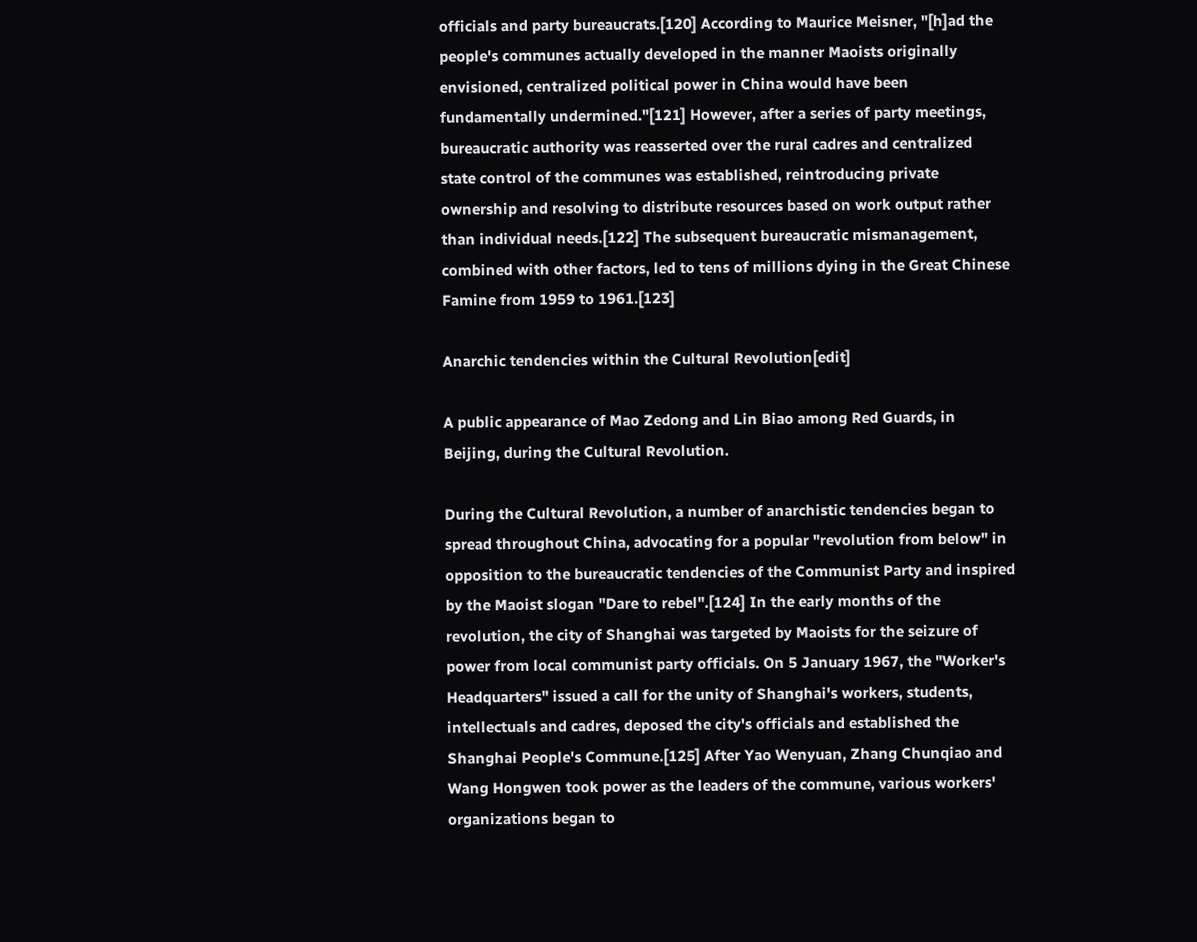officials and party bureaucrats.[120] According to Maurice Meisner, "[h]ad the people's communes actually developed in the manner Maoists originally envisioned, centralized political power in China would have been fundamentally undermined."[121] However, after a series of party meetings, bureaucratic authority was reasserted over the rural cadres and centralized state control of the communes was established, reintroducing private ownership and resolving to distribute resources based on work output rather than individual needs.[122] The subsequent bureaucratic mismanagement, combined with other factors, led to tens of millions dying in the Great Chinese Famine from 1959 to 1961.[123]

Anarchic tendencies within the Cultural Revolution[edit]

A public appearance of Mao Zedong and Lin Biao among Red Guards, in Beijing, during the Cultural Revolution.

During the Cultural Revolution, a number of anarchistic tendencies began to spread throughout China, advocating for a popular "revolution from below" in opposition to the bureaucratic tendencies of the Communist Party and inspired by the Maoist slogan "Dare to rebel".[124] In the early months of the revolution, the city of Shanghai was targeted by Maoists for the seizure of power from local communist party officials. On 5 January 1967, the "Worker's Headquarters" issued a call for the unity of Shanghai's workers, students, intellectuals and cadres, deposed the city's officials and established the Shanghai People's Commune.[125] After Yao Wenyuan, Zhang Chunqiao and Wang Hongwen took power as the leaders of the commune, various workers' organizations began to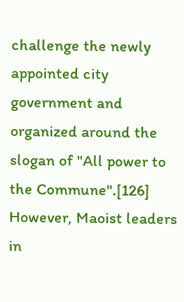challenge the newly appointed city government and organized around the slogan of "All power to the Commune".[126] However, Maoist leaders in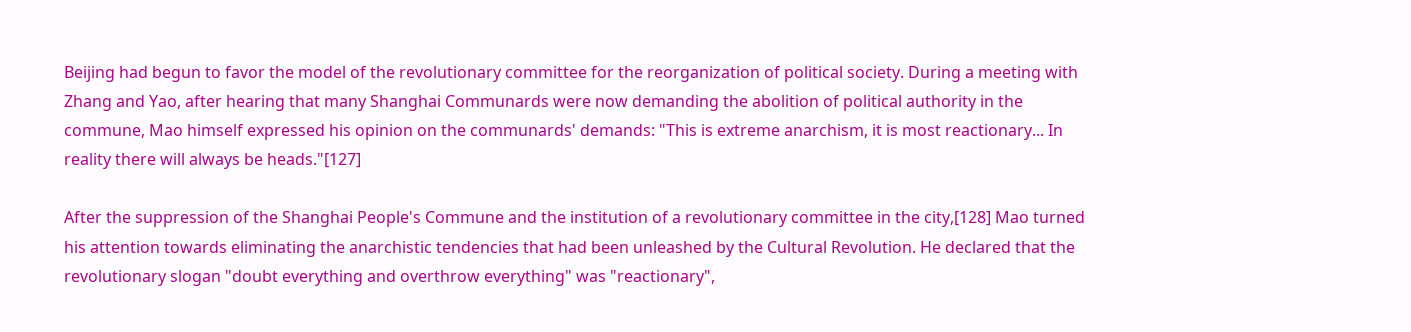Beijing had begun to favor the model of the revolutionary committee for the reorganization of political society. During a meeting with Zhang and Yao, after hearing that many Shanghai Communards were now demanding the abolition of political authority in the commune, Mao himself expressed his opinion on the communards' demands: "This is extreme anarchism, it is most reactionary... In reality there will always be heads."[127]

After the suppression of the Shanghai People's Commune and the institution of a revolutionary committee in the city,[128] Mao turned his attention towards eliminating the anarchistic tendencies that had been unleashed by the Cultural Revolution. He declared that the revolutionary slogan "doubt everything and overthrow everything" was "reactionary",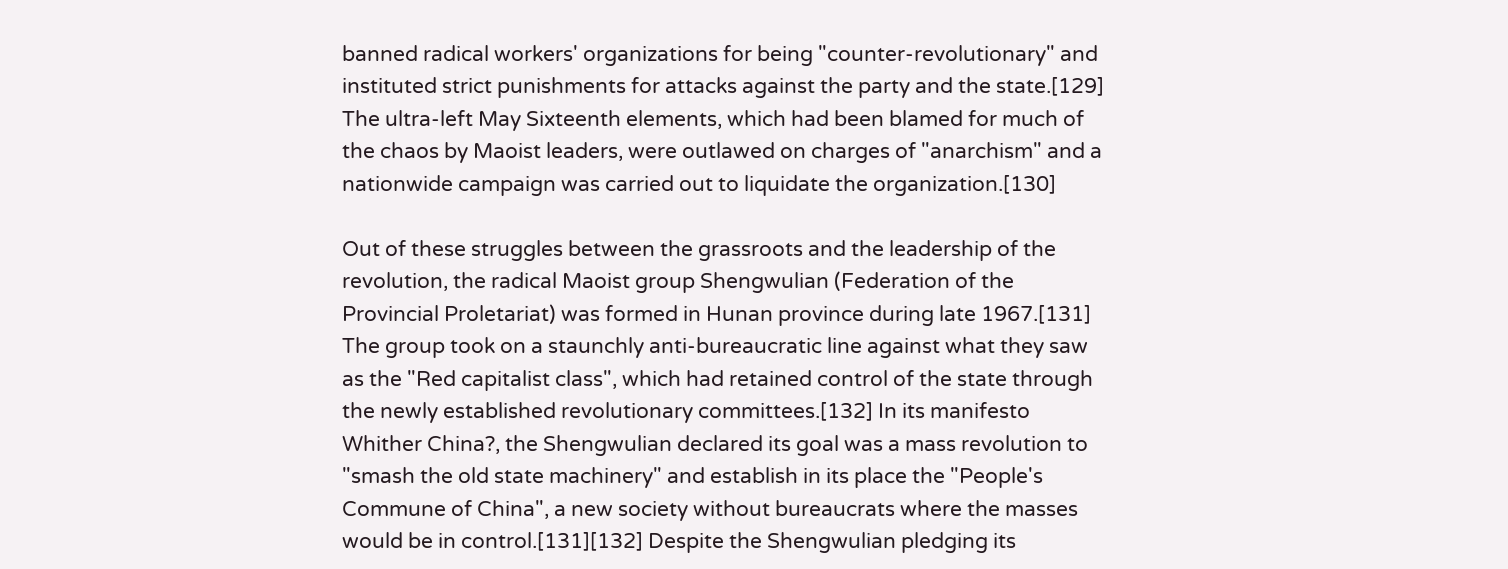banned radical workers' organizations for being "counter-revolutionary" and instituted strict punishments for attacks against the party and the state.[129] The ultra-left May Sixteenth elements, which had been blamed for much of the chaos by Maoist leaders, were outlawed on charges of "anarchism" and a nationwide campaign was carried out to liquidate the organization.[130]

Out of these struggles between the grassroots and the leadership of the revolution, the radical Maoist group Shengwulian (Federation of the Provincial Proletariat) was formed in Hunan province during late 1967.[131] The group took on a staunchly anti-bureaucratic line against what they saw as the "Red capitalist class", which had retained control of the state through the newly established revolutionary committees.[132] In its manifesto Whither China?, the Shengwulian declared its goal was a mass revolution to "smash the old state machinery" and establish in its place the "People's Commune of China", a new society without bureaucrats where the masses would be in control.[131][132] Despite the Shengwulian pledging its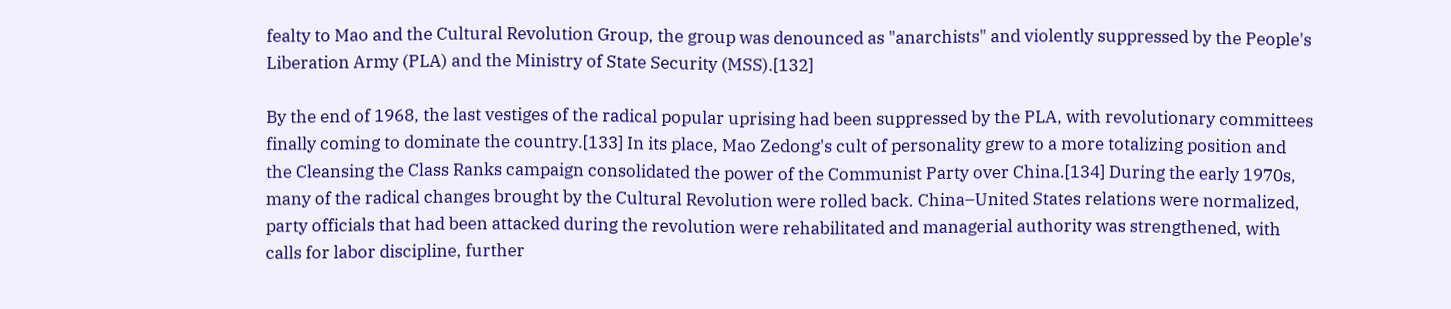fealty to Mao and the Cultural Revolution Group, the group was denounced as "anarchists" and violently suppressed by the People's Liberation Army (PLA) and the Ministry of State Security (MSS).[132]

By the end of 1968, the last vestiges of the radical popular uprising had been suppressed by the PLA, with revolutionary committees finally coming to dominate the country.[133] In its place, Mao Zedong's cult of personality grew to a more totalizing position and the Cleansing the Class Ranks campaign consolidated the power of the Communist Party over China.[134] During the early 1970s, many of the radical changes brought by the Cultural Revolution were rolled back. China–United States relations were normalized, party officials that had been attacked during the revolution were rehabilitated and managerial authority was strengthened, with calls for labor discipline, further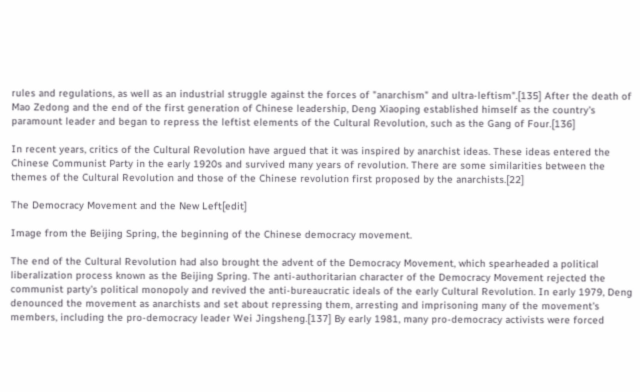rules and regulations, as well as an industrial struggle against the forces of "anarchism" and ultra-leftism".[135] After the death of Mao Zedong and the end of the first generation of Chinese leadership, Deng Xiaoping established himself as the country's paramount leader and began to repress the leftist elements of the Cultural Revolution, such as the Gang of Four.[136]

In recent years, critics of the Cultural Revolution have argued that it was inspired by anarchist ideas. These ideas entered the Chinese Communist Party in the early 1920s and survived many years of revolution. There are some similarities between the themes of the Cultural Revolution and those of the Chinese revolution first proposed by the anarchists.[22]

The Democracy Movement and the New Left[edit]

Image from the Beijing Spring, the beginning of the Chinese democracy movement.

The end of the Cultural Revolution had also brought the advent of the Democracy Movement, which spearheaded a political liberalization process known as the Beijing Spring. The anti-authoritarian character of the Democracy Movement rejected the communist party's political monopoly and revived the anti-bureaucratic ideals of the early Cultural Revolution. In early 1979, Deng denounced the movement as anarchists and set about repressing them, arresting and imprisoning many of the movement's members, including the pro-democracy leader Wei Jingsheng.[137] By early 1981, many pro-democracy activists were forced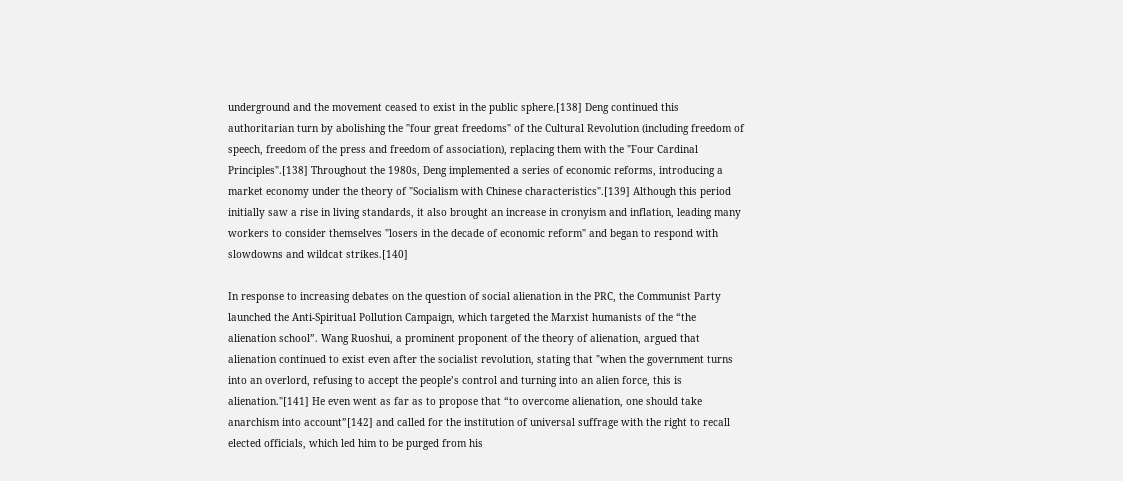underground and the movement ceased to exist in the public sphere.[138] Deng continued this authoritarian turn by abolishing the "four great freedoms" of the Cultural Revolution (including freedom of speech, freedom of the press and freedom of association), replacing them with the "Four Cardinal Principles".[138] Throughout the 1980s, Deng implemented a series of economic reforms, introducing a market economy under the theory of "Socialism with Chinese characteristics".[139] Although this period initially saw a rise in living standards, it also brought an increase in cronyism and inflation, leading many workers to consider themselves "losers in the decade of economic reform" and began to respond with slowdowns and wildcat strikes.[140]

In response to increasing debates on the question of social alienation in the PRC, the Communist Party launched the Anti-Spiritual Pollution Campaign, which targeted the Marxist humanists of the “the alienation school”. Wang Ruoshui, a prominent proponent of the theory of alienation, argued that alienation continued to exist even after the socialist revolution, stating that "when the government turns into an overlord, refusing to accept the people’s control and turning into an alien force, this is alienation."[141] He even went as far as to propose that “to overcome alienation, one should take anarchism into account”[142] and called for the institution of universal suffrage with the right to recall elected officials, which led him to be purged from his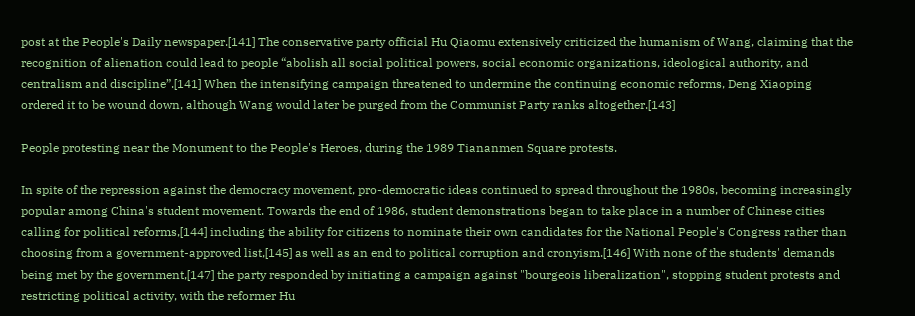post at the People's Daily newspaper.[141] The conservative party official Hu Qiaomu extensively criticized the humanism of Wang, claiming that the recognition of alienation could lead to people “abolish all social political powers, social economic organizations, ideological authority, and centralism and discipline”.[141] When the intensifying campaign threatened to undermine the continuing economic reforms, Deng Xiaoping ordered it to be wound down, although Wang would later be purged from the Communist Party ranks altogether.[143]

People protesting near the Monument to the People's Heroes, during the 1989 Tiananmen Square protests.

In spite of the repression against the democracy movement, pro-democratic ideas continued to spread throughout the 1980s, becoming increasingly popular among China's student movement. Towards the end of 1986, student demonstrations began to take place in a number of Chinese cities calling for political reforms,[144] including the ability for citizens to nominate their own candidates for the National People's Congress rather than choosing from a government-approved list,[145] as well as an end to political corruption and cronyism.[146] With none of the students' demands being met by the government,[147] the party responded by initiating a campaign against "bourgeois liberalization", stopping student protests and restricting political activity, with the reformer Hu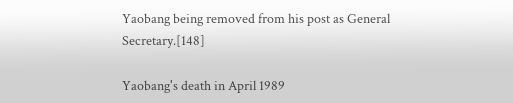Yaobang being removed from his post as General Secretary.[148]

Yaobang's death in April 1989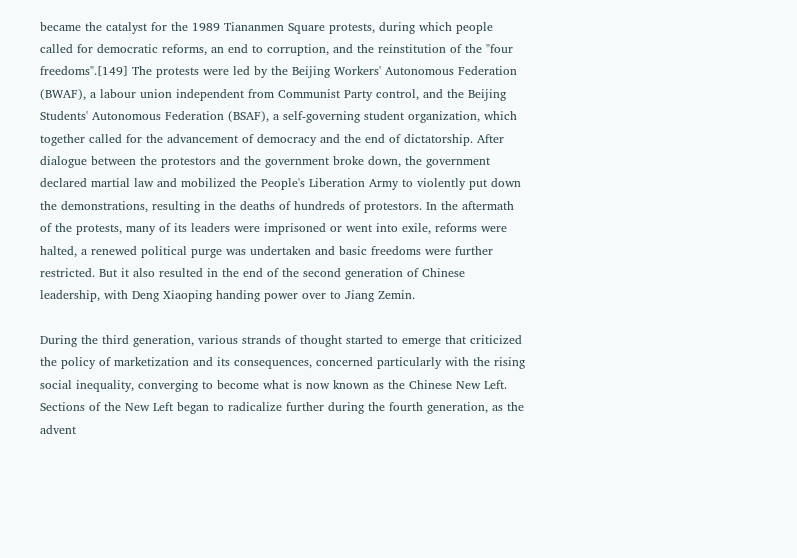became the catalyst for the 1989 Tiananmen Square protests, during which people called for democratic reforms, an end to corruption, and the reinstitution of the "four freedoms".[149] The protests were led by the Beijing Workers' Autonomous Federation (BWAF), a labour union independent from Communist Party control, and the Beijing Students' Autonomous Federation (BSAF), a self-governing student organization, which together called for the advancement of democracy and the end of dictatorship. After dialogue between the protestors and the government broke down, the government declared martial law and mobilized the People's Liberation Army to violently put down the demonstrations, resulting in the deaths of hundreds of protestors. In the aftermath of the protests, many of its leaders were imprisoned or went into exile, reforms were halted, a renewed political purge was undertaken and basic freedoms were further restricted. But it also resulted in the end of the second generation of Chinese leadership, with Deng Xiaoping handing power over to Jiang Zemin.

During the third generation, various strands of thought started to emerge that criticized the policy of marketization and its consequences, concerned particularly with the rising social inequality, converging to become what is now known as the Chinese New Left. Sections of the New Left began to radicalize further during the fourth generation, as the advent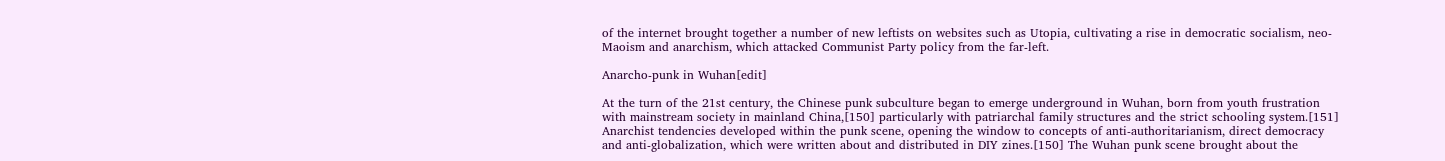of the internet brought together a number of new leftists on websites such as Utopia, cultivating a rise in democratic socialism, neo-Maoism and anarchism, which attacked Communist Party policy from the far-left.

Anarcho-punk in Wuhan[edit]

At the turn of the 21st century, the Chinese punk subculture began to emerge underground in Wuhan, born from youth frustration with mainstream society in mainland China,[150] particularly with patriarchal family structures and the strict schooling system.[151] Anarchist tendencies developed within the punk scene, opening the window to concepts of anti-authoritarianism, direct democracy and anti-globalization, which were written about and distributed in DIY zines.[150] The Wuhan punk scene brought about the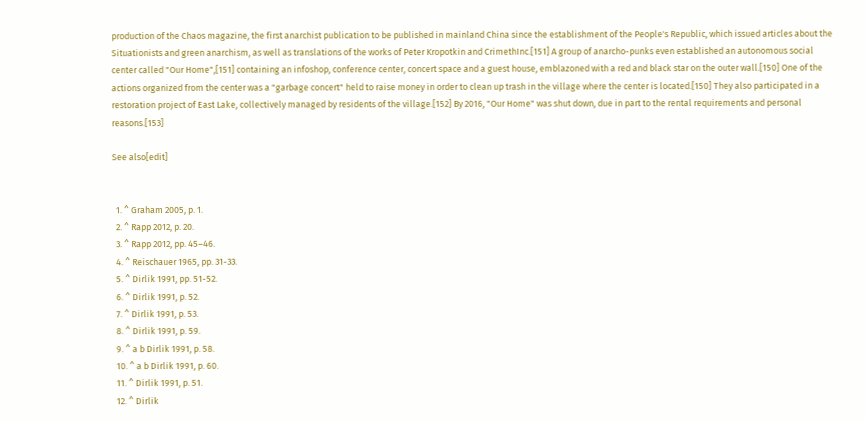production of the Chaos magazine, the first anarchist publication to be published in mainland China since the establishment of the People's Republic, which issued articles about the Situationists and green anarchism, as well as translations of the works of Peter Kropotkin and CrimethInc.[151] A group of anarcho-punks even established an autonomous social center called "Our Home",[151] containing an infoshop, conference center, concert space and a guest house, emblazoned with a red and black star on the outer wall.[150] One of the actions organized from the center was a "garbage concert" held to raise money in order to clean up trash in the village where the center is located.[150] They also participated in a restoration project of East Lake, collectively managed by residents of the village.[152] By 2016, "Our Home" was shut down, due in part to the rental requirements and personal reasons.[153]

See also[edit]


  1. ^ Graham 2005, p. 1.
  2. ^ Rapp 2012, p. 20.
  3. ^ Rapp 2012, pp. 45–46.
  4. ^ Reischauer 1965, pp. 31-33.
  5. ^ Dirlik 1991, pp. 51-52.
  6. ^ Dirlik 1991, p. 52.
  7. ^ Dirlik 1991, p. 53.
  8. ^ Dirlik 1991, p. 59.
  9. ^ a b Dirlik 1991, p. 58.
  10. ^ a b Dirlik 1991, p. 60.
  11. ^ Dirlik 1991, p. 51.
  12. ^ Dirlik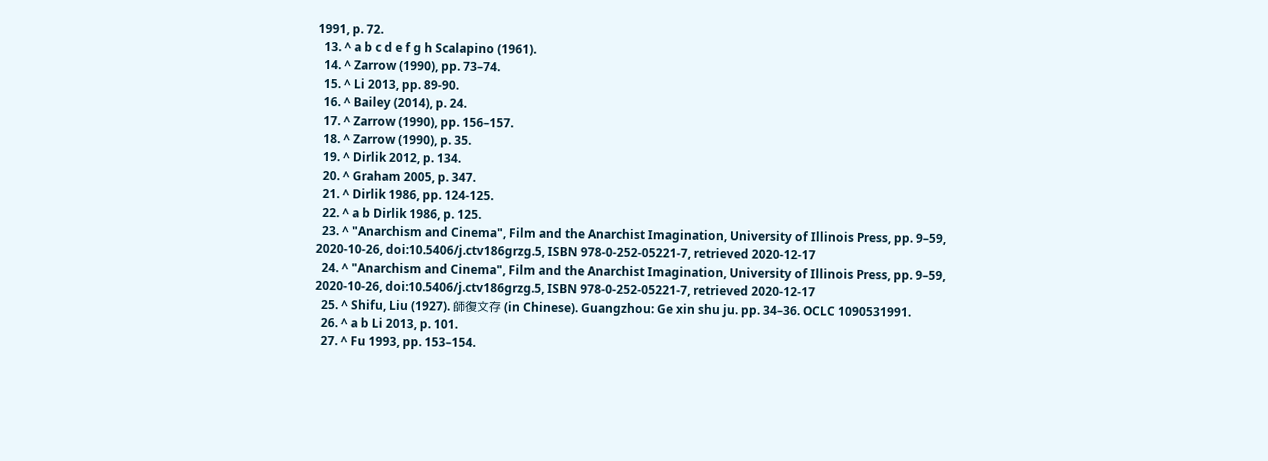1991, p. 72.
  13. ^ a b c d e f g h Scalapino (1961).
  14. ^ Zarrow (1990), pp. 73–74.
  15. ^ Li 2013, pp. 89-90.
  16. ^ Bailey (2014), p. 24.
  17. ^ Zarrow (1990), pp. 156–157.
  18. ^ Zarrow (1990), p. 35.
  19. ^ Dirlik 2012, p. 134.
  20. ^ Graham 2005, p. 347.
  21. ^ Dirlik 1986, pp. 124-125.
  22. ^ a b Dirlik 1986, p. 125.
  23. ^ "Anarchism and Cinema", Film and the Anarchist Imagination, University of Illinois Press, pp. 9–59, 2020-10-26, doi:10.5406/j.ctv186grzg.5, ISBN 978-0-252-05221-7, retrieved 2020-12-17
  24. ^ "Anarchism and Cinema", Film and the Anarchist Imagination, University of Illinois Press, pp. 9–59, 2020-10-26, doi:10.5406/j.ctv186grzg.5, ISBN 978-0-252-05221-7, retrieved 2020-12-17
  25. ^ Shifu, Liu (1927). 師復文存 (in Chinese). Guangzhou: Ge xin shu ju. pp. 34–36. OCLC 1090531991.
  26. ^ a b Li 2013, p. 101.
  27. ^ Fu 1993, pp. 153–154.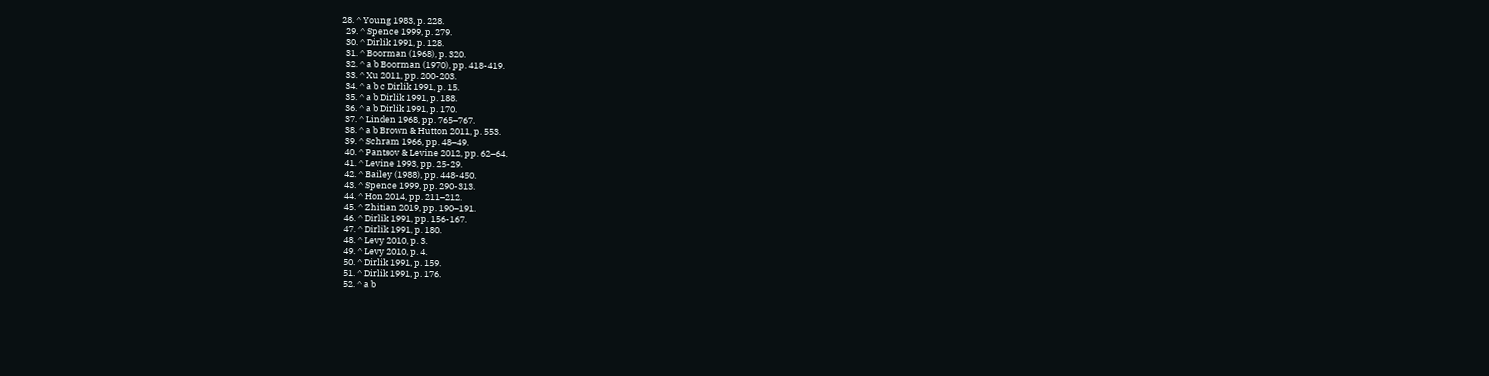28. ^ Young 1983, p. 228.
  29. ^ Spence 1999, p. 279.
  30. ^ Dirlik 1991, p. 128.
  31. ^ Boorman (1968), p. 320.
  32. ^ a b Boorman (1970), pp. 418-419.
  33. ^ Xu 2011, pp. 200-203.
  34. ^ a b c Dirlik 1991, p. 15.
  35. ^ a b Dirlik 1991, p. 188.
  36. ^ a b Dirlik 1991, p. 170.
  37. ^ Linden 1968, pp. 765–767.
  38. ^ a b Brown & Hutton 2011, p. 553.
  39. ^ Schram 1966, pp. 48–49.
  40. ^ Pantsov & Levine 2012, pp. 62–64.
  41. ^ Levine 1993, pp. 25-29.
  42. ^ Bailey (1988), pp. 448-450.
  43. ^ Spence 1999, pp. 290-313.
  44. ^ Hon 2014, pp. 211–212.
  45. ^ Zhitian 2019, pp. 190–191.
  46. ^ Dirlik 1991, pp. 156-167.
  47. ^ Dirlik 1991, p. 180.
  48. ^ Levy 2010, p. 3.
  49. ^ Levy 2010, p. 4.
  50. ^ Dirlik 1991, p. 159.
  51. ^ Dirlik 1991, p. 176.
  52. ^ a b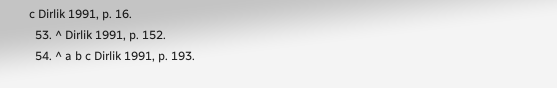c Dirlik 1991, p. 16.
  53. ^ Dirlik 1991, p. 152.
  54. ^ a b c Dirlik 1991, p. 193.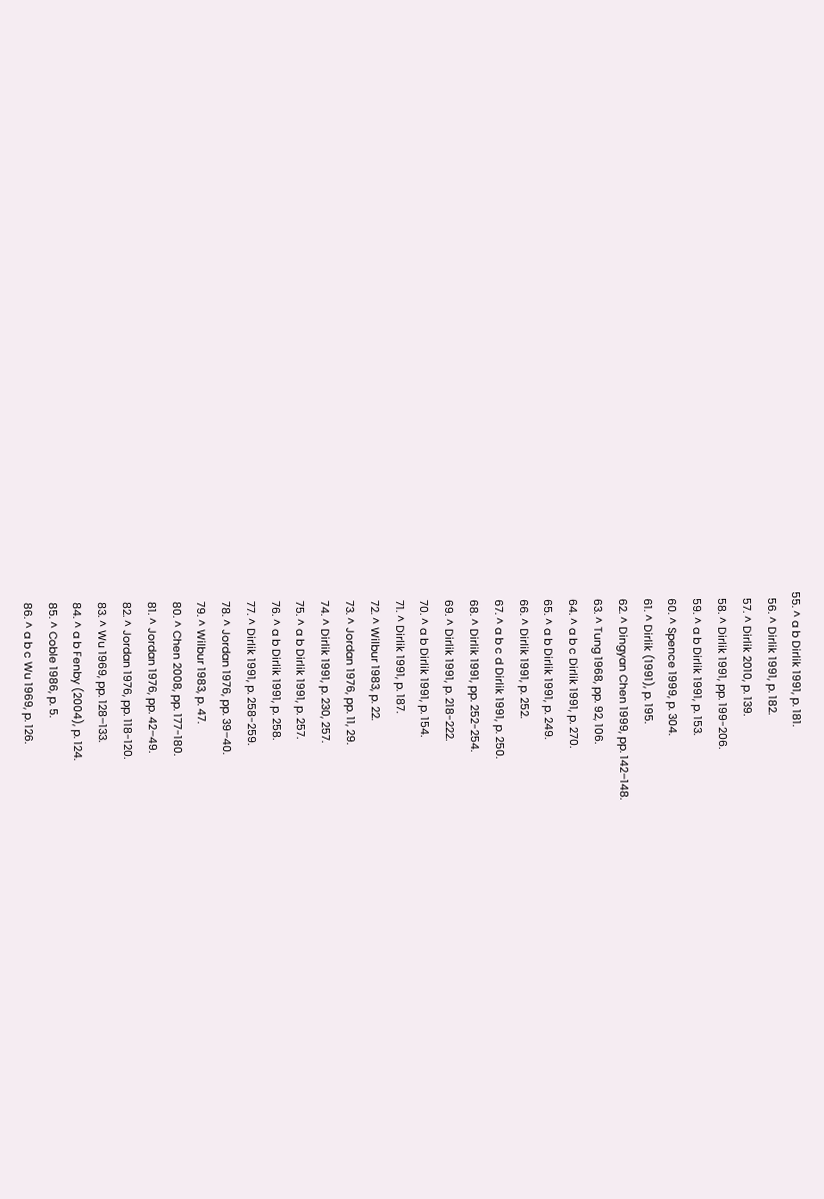55. ^ a b Dirlik 1991, p. 181.
  56. ^ Dirlik 1991, p. 182.
  57. ^ Dirlik 2010, p. 139.
  58. ^ Dirlik 1991, pp. 199-206.
  59. ^ a b Dirlik 1991, p. 153.
  60. ^ Spence 1999, p. 304.
  61. ^ Dirlik (1991), p. 195.
  62. ^ Dingyan Chen 1999, pp. 142–148.
  63. ^ Tung 1968, pp. 92, 106.
  64. ^ a b c Dirlik 1991, p. 270.
  65. ^ a b Dirlik 1991, p. 249.
  66. ^ Dirlik 1991, p. 252.
  67. ^ a b c d Dirlik 1991, p. 250.
  68. ^ Dirlik 1991, pp. 252-254.
  69. ^ Dirlik 1991, p. 218-222.
  70. ^ a b Dirlik 1991, p. 154.
  71. ^ Dirlik 1991, p. 187.
  72. ^ Wilbur 1983, p. 22.
  73. ^ Jordan 1976, pp. 11, 29.
  74. ^ Dirlik 1991, p. 230, 257.
  75. ^ a b Dirlik 1991, p. 257.
  76. ^ a b Dirlik 1991, p. 258.
  77. ^ Dirlik 1991, p. 258-259.
  78. ^ Jordan 1976, pp. 39–40.
  79. ^ Wilbur 1983, p. 47.
  80. ^ Chen 2008, pp. 177-180.
  81. ^ Jordan 1976, pp. 42–49.
  82. ^ Jordan 1976, pp. 118-120.
  83. ^ Wu 1969, pp. 128–133.
  84. ^ a b Fenby (2004), p. 124.
  85. ^ Coble 1986, p. 5.
  86. ^ a b c Wu 1969, p. 126.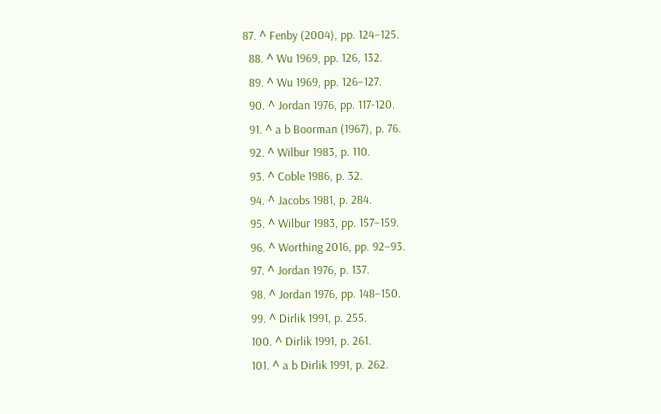87. ^ Fenby (2004), pp. 124–125.
  88. ^ Wu 1969, pp. 126, 132.
  89. ^ Wu 1969, pp. 126–127.
  90. ^ Jordan 1976, pp. 117-120.
  91. ^ a b Boorman (1967), p. 76.
  92. ^ Wilbur 1983, p. 110.
  93. ^ Coble 1986, p. 32.
  94. ^ Jacobs 1981, p. 284.
  95. ^ Wilbur 1983, pp. 157–159.
  96. ^ Worthing 2016, pp. 92–93.
  97. ^ Jordan 1976, p. 137.
  98. ^ Jordan 1976, pp. 148–150.
  99. ^ Dirlik 1991, p. 255.
  100. ^ Dirlik 1991, p. 261.
  101. ^ a b Dirlik 1991, p. 262.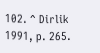102. ^ Dirlik 1991, p. 265.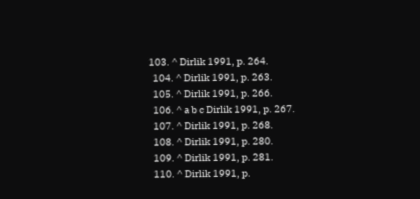103. ^ Dirlik 1991, p. 264.
  104. ^ Dirlik 1991, p. 263.
  105. ^ Dirlik 1991, p. 266.
  106. ^ a b c Dirlik 1991, p. 267.
  107. ^ Dirlik 1991, p. 268.
  108. ^ Dirlik 1991, p. 280.
  109. ^ Dirlik 1991, p. 281.
  110. ^ Dirlik 1991, p.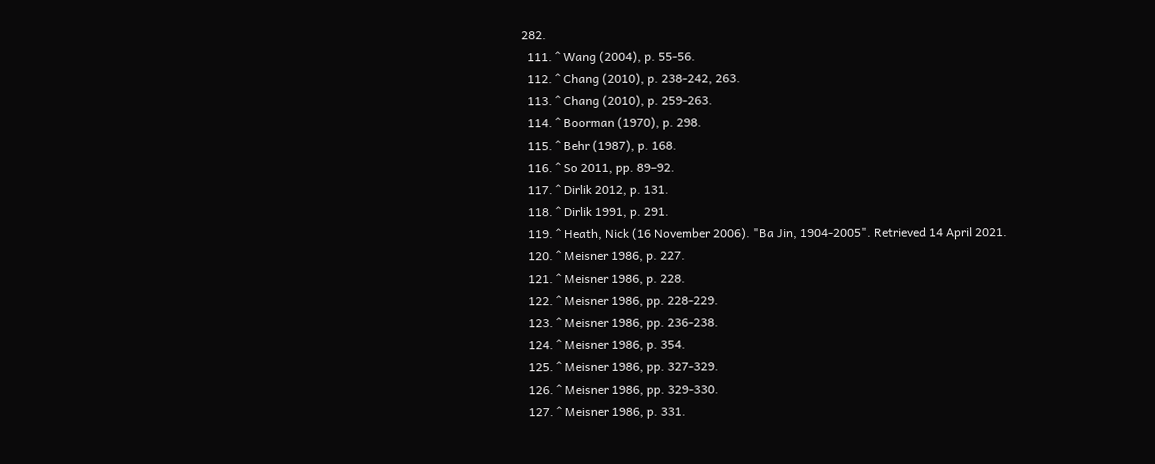282.
  111. ^ Wang (2004), p. 55-56.
  112. ^ Chang (2010), p. 238-242, 263.
  113. ^ Chang (2010), p. 259-263.
  114. ^ Boorman (1970), p. 298.
  115. ^ Behr (1987), p. 168.
  116. ^ So 2011, pp. 89–92.
  117. ^ Dirlik 2012, p. 131.
  118. ^ Dirlik 1991, p. 291.
  119. ^ Heath, Nick (16 November 2006). "Ba Jin, 1904-2005". Retrieved 14 April 2021.
  120. ^ Meisner 1986, p. 227.
  121. ^ Meisner 1986, p. 228.
  122. ^ Meisner 1986, pp. 228-229.
  123. ^ Meisner 1986, pp. 236-238.
  124. ^ Meisner 1986, p. 354.
  125. ^ Meisner 1986, pp. 327-329.
  126. ^ Meisner 1986, pp. 329-330.
  127. ^ Meisner 1986, p. 331.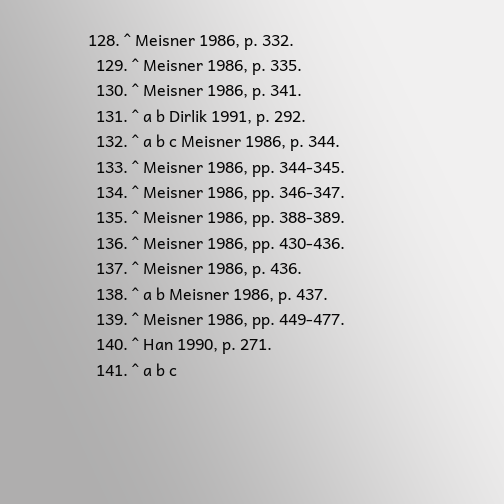128. ^ Meisner 1986, p. 332.
  129. ^ Meisner 1986, p. 335.
  130. ^ Meisner 1986, p. 341.
  131. ^ a b Dirlik 1991, p. 292.
  132. ^ a b c Meisner 1986, p. 344.
  133. ^ Meisner 1986, pp. 344-345.
  134. ^ Meisner 1986, pp. 346-347.
  135. ^ Meisner 1986, pp. 388-389.
  136. ^ Meisner 1986, pp. 430-436.
  137. ^ Meisner 1986, p. 436.
  138. ^ a b Meisner 1986, p. 437.
  139. ^ Meisner 1986, pp. 449-477.
  140. ^ Han 1990, p. 271.
  141. ^ a b c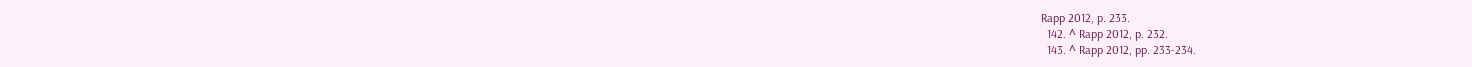Rapp 2012, p. 233.
  142. ^ Rapp 2012, p. 232.
  143. ^ Rapp 2012, pp. 233-234.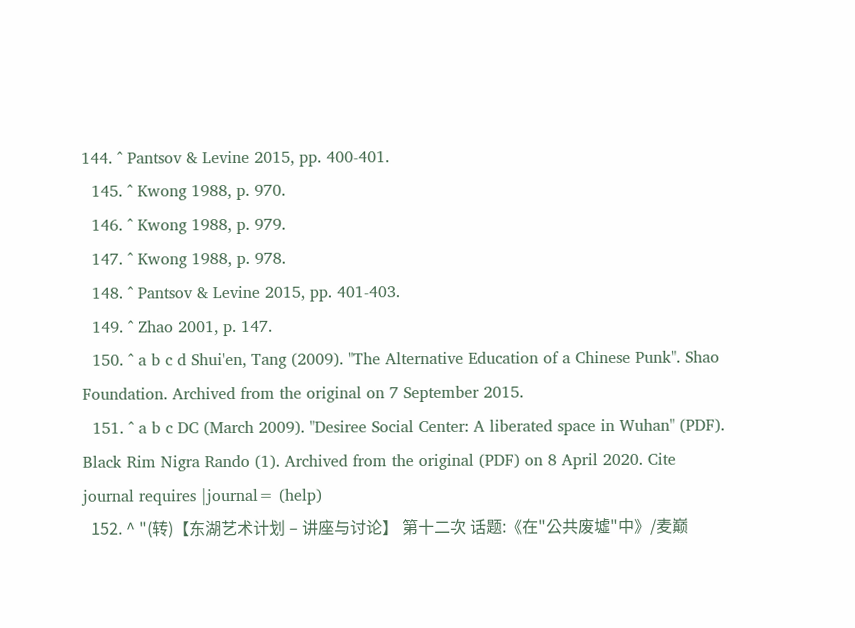144. ^ Pantsov & Levine 2015, pp. 400-401.
  145. ^ Kwong 1988, p. 970.
  146. ^ Kwong 1988, p. 979.
  147. ^ Kwong 1988, p. 978.
  148. ^ Pantsov & Levine 2015, pp. 401-403.
  149. ^ Zhao 2001, p. 147.
  150. ^ a b c d Shui'en, Tang (2009). "The Alternative Education of a Chinese Punk". Shao Foundation. Archived from the original on 7 September 2015.
  151. ^ a b c DC (March 2009). "Desiree Social Center: A liberated space in Wuhan" (PDF). Black Rim Nigra Rando (1). Archived from the original (PDF) on 8 April 2020. Cite journal requires |journal= (help)
  152. ^ "(转)【东湖艺术计划 – 讲座与讨论】 第十二次 话题:《在"公共废墟"中》/麦巅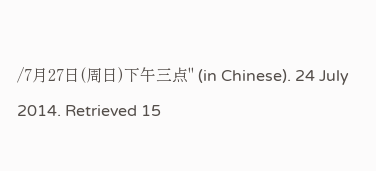/7月27日(周日)下午三点" (in Chinese). 24 July 2014. Retrieved 15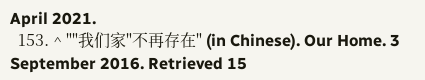April 2021.
  153. ^ ""我们家"不再存在" (in Chinese). Our Home. 3 September 2016. Retrieved 15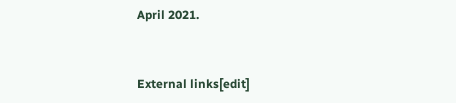April 2021.


External links[edit]